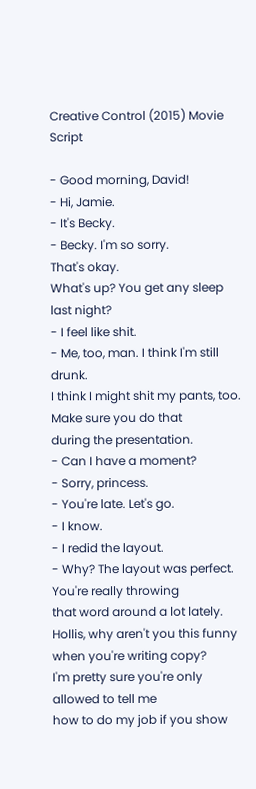Creative Control (2015) Movie Script

- Good morning, David!
- Hi, Jamie.
- It's Becky.
- Becky. I'm so sorry.
That's okay.
What's up? You get any sleep last night?
- I feel like shit.
- Me, too, man. I think I'm still drunk.
I think I might shit my pants, too.
Make sure you do that
during the presentation.
- Can I have a moment?
- Sorry, princess.
- You're late. Let's go.
- I know.
- I redid the layout.
- Why? The layout was perfect.
You're really throwing
that word around a lot lately.
Hollis, why aren't you this funny
when you're writing copy?
I'm pretty sure you're only allowed to tell me
how to do my job if you show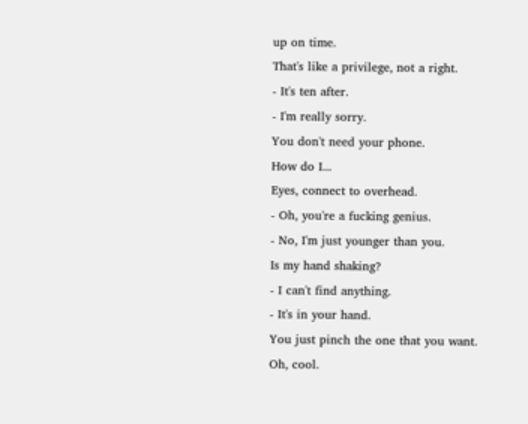up on time.
That's like a privilege, not a right.
- It's ten after.
- I'm really sorry.
You don't need your phone.
How do I...
Eyes, connect to overhead.
- Oh, you're a fucking genius.
- No, I'm just younger than you.
Is my hand shaking?
- I can't find anything.
- It's in your hand.
You just pinch the one that you want.
Oh, cool.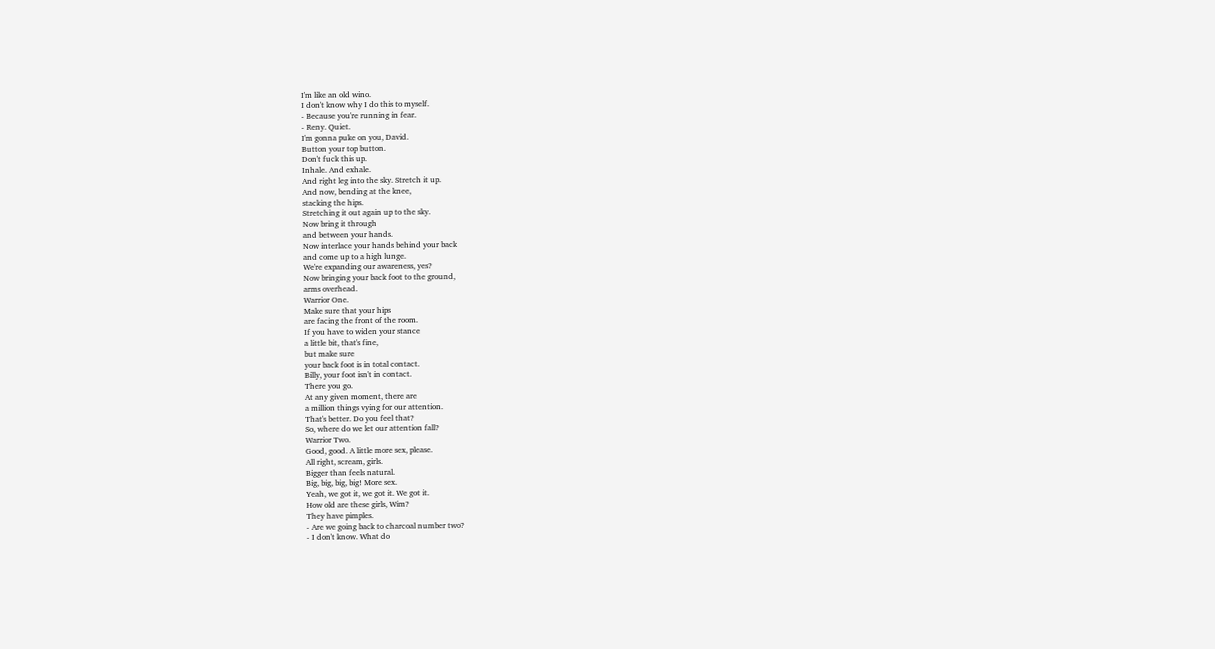I'm like an old wino.
I don't know why I do this to myself.
- Because you're running in fear.
- Reny. Quiet.
I'm gonna puke on you, David.
Button your top button.
Don't fuck this up.
Inhale. And exhale.
And right leg into the sky. Stretch it up.
And now, bending at the knee,
stacking the hips.
Stretching it out again up to the sky.
Now bring it through
and between your hands.
Now interlace your hands behind your back
and come up to a high lunge.
We're expanding our awareness, yes?
Now bringing your back foot to the ground,
arms overhead.
Warrior One.
Make sure that your hips
are facing the front of the room.
If you have to widen your stance
a little bit, that's fine,
but make sure
your back foot is in total contact.
Billy, your foot isn't in contact.
There you go.
At any given moment, there are
a million things vying for our attention.
That's better. Do you feel that?
So, where do we let our attention fall?
Warrior Two.
Good, good. A little more sex, please.
All right, scream, girls.
Bigger than feels natural.
Big, big, big, big! More sex.
Yeah, we got it, we got it. We got it.
How old are these girls, Wim?
They have pimples.
- Are we going back to charcoal number two?
- I don't know. What do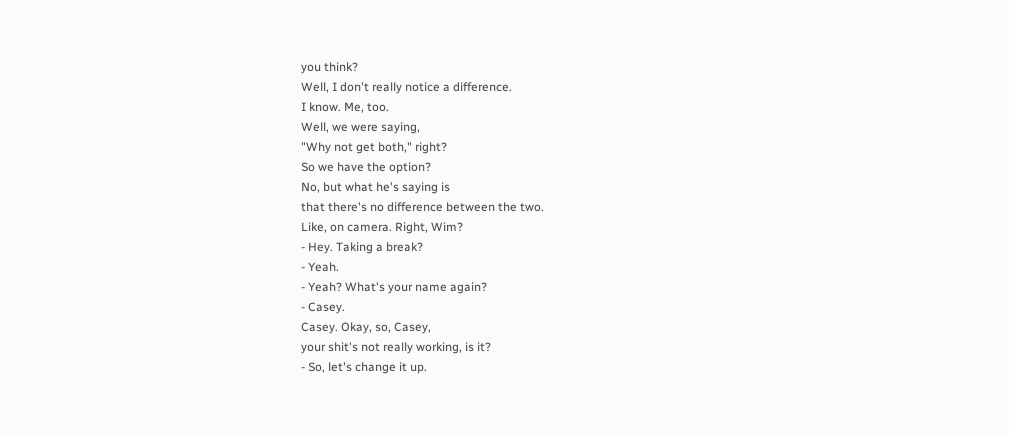you think?
Well, I don't really notice a difference.
I know. Me, too.
Well, we were saying,
"Why not get both," right?
So we have the option?
No, but what he's saying is
that there's no difference between the two.
Like, on camera. Right, Wim?
- Hey. Taking a break?
- Yeah.
- Yeah? What's your name again?
- Casey.
Casey. Okay, so, Casey,
your shit's not really working, is it?
- So, let's change it up.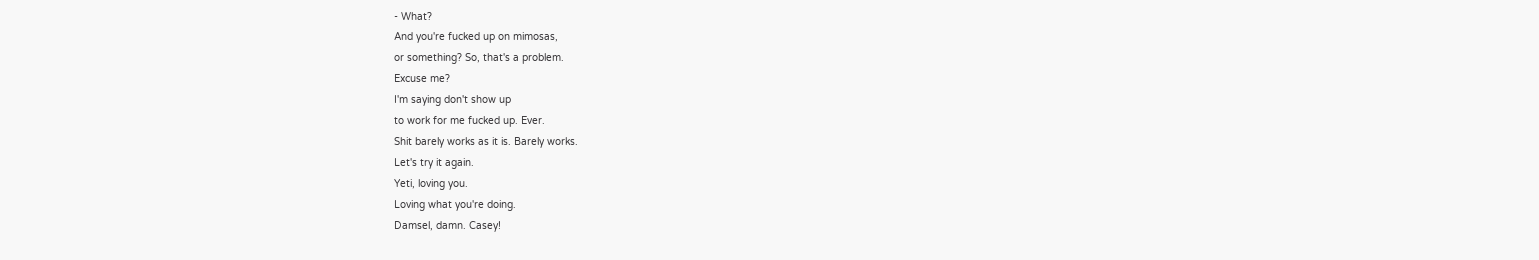- What?
And you're fucked up on mimosas,
or something? So, that's a problem.
Excuse me?
I'm saying don't show up
to work for me fucked up. Ever.
Shit barely works as it is. Barely works.
Let's try it again.
Yeti, loving you.
Loving what you're doing.
Damsel, damn. Casey!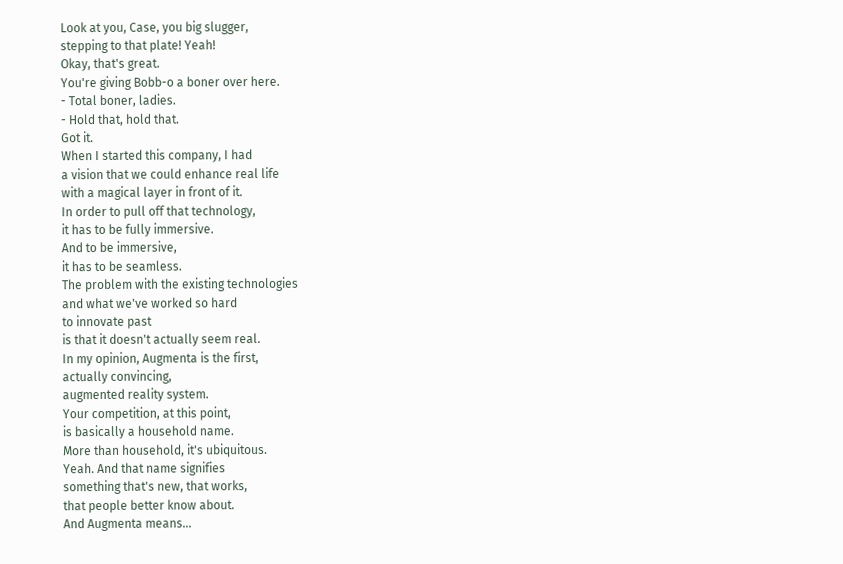Look at you, Case, you big slugger,
stepping to that plate! Yeah!
Okay, that's great.
You're giving Bobb-o a boner over here.
- Total boner, ladies.
- Hold that, hold that.
Got it.
When I started this company, I had
a vision that we could enhance real life
with a magical layer in front of it.
In order to pull off that technology,
it has to be fully immersive.
And to be immersive,
it has to be seamless.
The problem with the existing technologies
and what we've worked so hard
to innovate past
is that it doesn't actually seem real.
In my opinion, Augmenta is the first,
actually convincing,
augmented reality system.
Your competition, at this point,
is basically a household name.
More than household, it's ubiquitous.
Yeah. And that name signifies
something that's new, that works,
that people better know about.
And Augmenta means...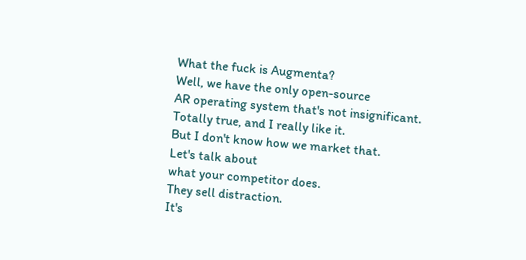What the fuck is Augmenta?
Well, we have the only open-source
AR operating system that's not insignificant.
Totally true, and I really like it.
But I don't know how we market that.
Let's talk about
what your competitor does.
They sell distraction.
It's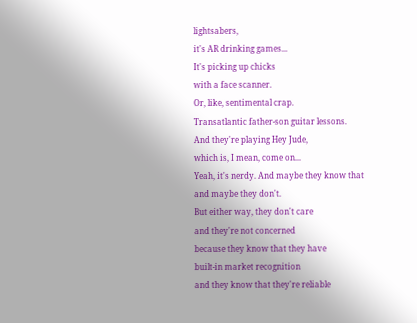lightsabers,
it's AR drinking games...
It's picking up chicks
with a face scanner.
Or, like, sentimental crap.
Transatlantic father-son guitar lessons.
And they're playing Hey Jude,
which is, I mean, come on...
Yeah, it's nerdy. And maybe they know that
and maybe they don't.
But either way, they don't care
and they're not concerned
because they know that they have
built-in market recognition
and they know that they're reliable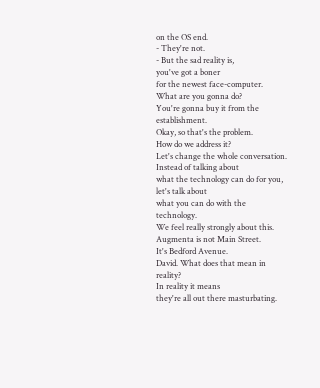on the OS end.
- They're not.
- But the sad reality is,
you've got a boner
for the newest face-computer.
What are you gonna do?
You're gonna buy it from the establishment.
Okay, so that's the problem.
How do we address it?
Let's change the whole conversation.
Instead of talking about
what the technology can do for you,
let's talk about
what you can do with the technology.
We feel really strongly about this.
Augmenta is not Main Street.
It's Bedford Avenue.
David. What does that mean in reality?
In reality it means
they're all out there masturbating.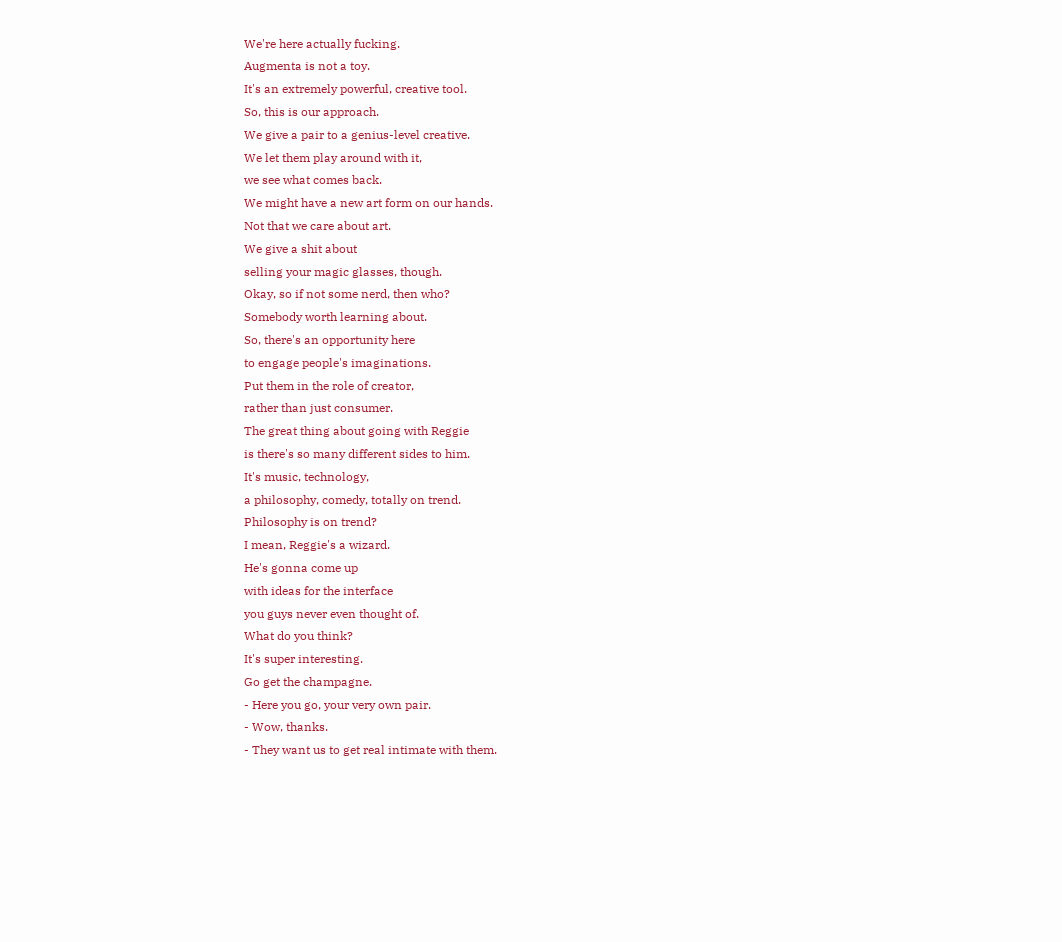We're here actually fucking.
Augmenta is not a toy.
It's an extremely powerful, creative tool.
So, this is our approach.
We give a pair to a genius-level creative.
We let them play around with it,
we see what comes back.
We might have a new art form on our hands.
Not that we care about art.
We give a shit about
selling your magic glasses, though.
Okay, so if not some nerd, then who?
Somebody worth learning about.
So, there's an opportunity here
to engage people's imaginations.
Put them in the role of creator,
rather than just consumer.
The great thing about going with Reggie
is there's so many different sides to him.
It's music, technology,
a philosophy, comedy, totally on trend.
Philosophy is on trend?
I mean, Reggie's a wizard.
He's gonna come up
with ideas for the interface
you guys never even thought of.
What do you think?
It's super interesting.
Go get the champagne.
- Here you go, your very own pair.
- Wow, thanks.
- They want us to get real intimate with them.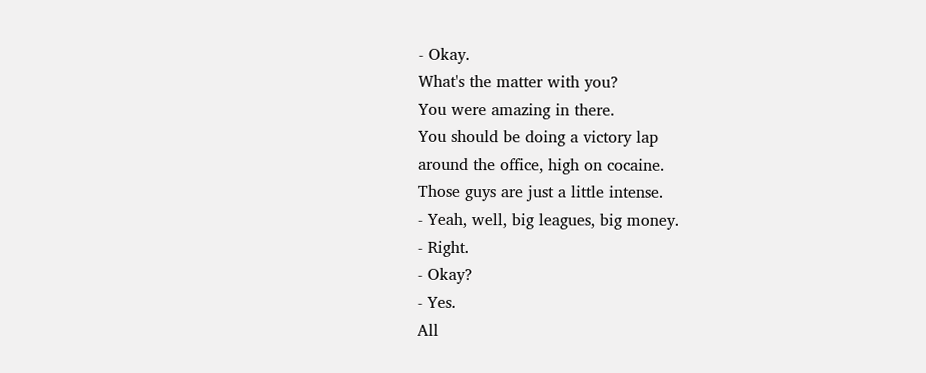- Okay.
What's the matter with you?
You were amazing in there.
You should be doing a victory lap
around the office, high on cocaine.
Those guys are just a little intense.
- Yeah, well, big leagues, big money.
- Right.
- Okay?
- Yes.
All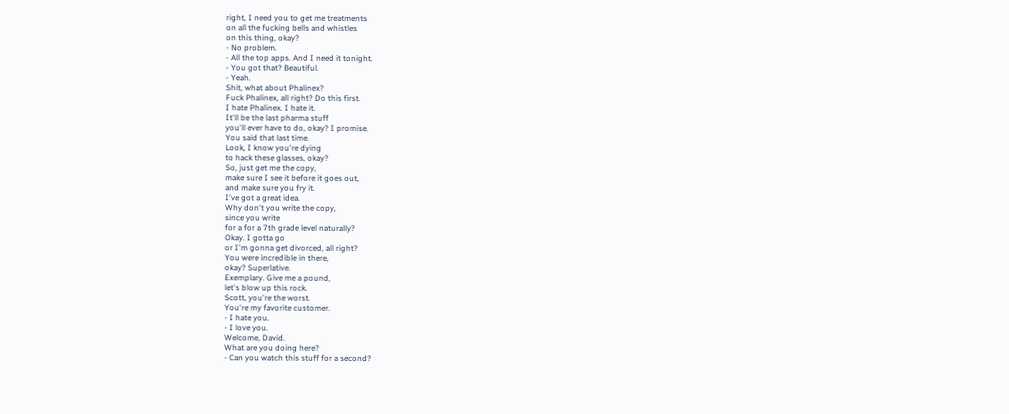right, I need you to get me treatments
on all the fucking bells and whistles
on this thing, okay?
- No problem.
- All the top apps. And I need it tonight.
- You got that? Beautiful.
- Yeah.
Shit, what about Phalinex?
Fuck Phalinex, all right? Do this first.
I hate Phalinex. I hate it.
It'll be the last pharma stuff
you'll ever have to do, okay? I promise.
You said that last time.
Look, I know you're dying
to hack these glasses, okay?
So, just get me the copy,
make sure I see it before it goes out,
and make sure you fry it.
I've got a great idea.
Why don't you write the copy,
since you write
for a for a 7th grade level naturally?
Okay. I gotta go
or I'm gonna get divorced, all right?
You were incredible in there,
okay? Superlative.
Exemplary. Give me a pound,
let's blow up this rock.
Scott, you're the worst.
You're my favorite customer.
- I hate you.
- I love you.
Welcome, David.
What are you doing here?
- Can you watch this stuff for a second?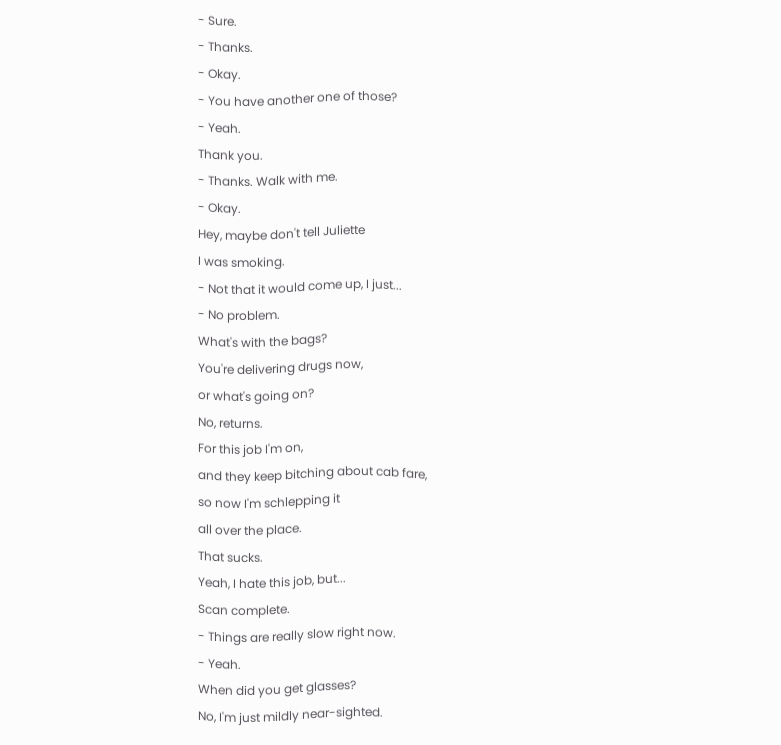- Sure.
- Thanks.
- Okay.
- You have another one of those?
- Yeah.
Thank you.
- Thanks. Walk with me.
- Okay.
Hey, maybe don't tell Juliette
I was smoking.
- Not that it would come up, I just...
- No problem.
What's with the bags?
You're delivering drugs now,
or what's going on?
No, returns.
For this job I'm on,
and they keep bitching about cab fare,
so now I'm schlepping it
all over the place.
That sucks.
Yeah, I hate this job, but...
Scan complete.
- Things are really slow right now.
- Yeah.
When did you get glasses?
No, I'm just mildly near-sighted.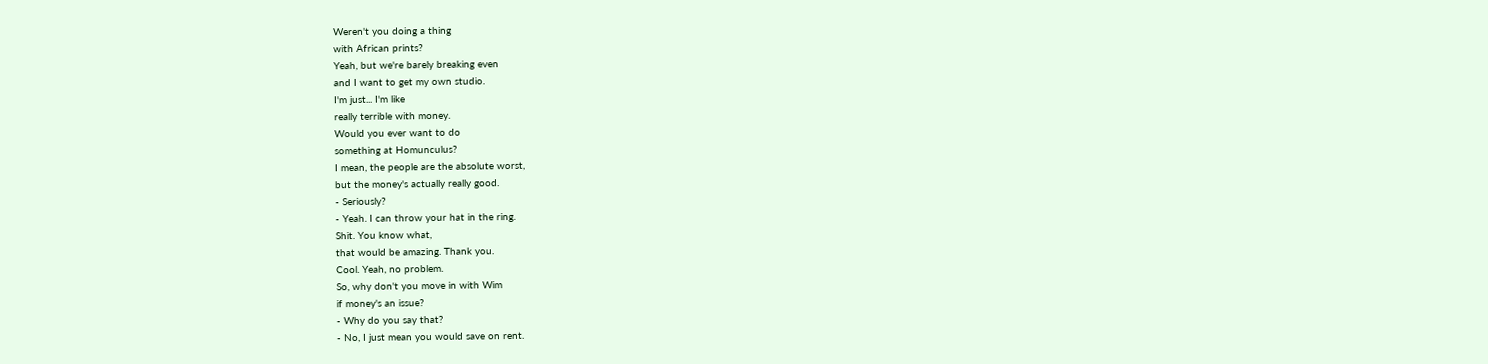Weren't you doing a thing
with African prints?
Yeah, but we're barely breaking even
and I want to get my own studio.
I'm just... I'm like
really terrible with money.
Would you ever want to do
something at Homunculus?
I mean, the people are the absolute worst,
but the money's actually really good.
- Seriously?
- Yeah. I can throw your hat in the ring.
Shit. You know what,
that would be amazing. Thank you.
Cool. Yeah, no problem.
So, why don't you move in with Wim
if money's an issue?
- Why do you say that?
- No, I just mean you would save on rent.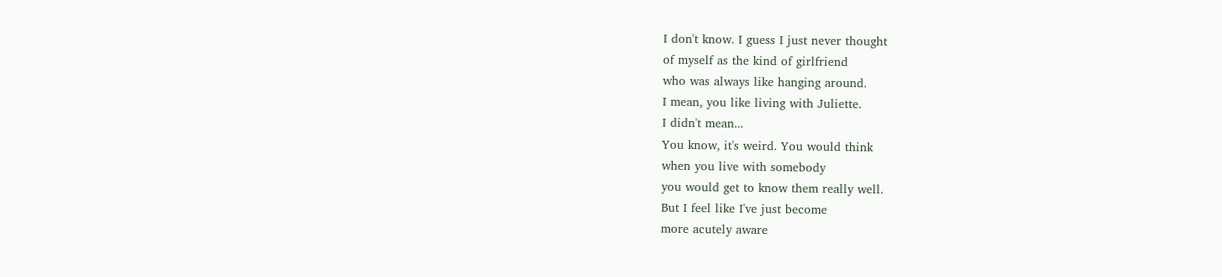I don't know. I guess I just never thought
of myself as the kind of girlfriend
who was always like hanging around.
I mean, you like living with Juliette.
I didn't mean...
You know, it's weird. You would think
when you live with somebody
you would get to know them really well.
But I feel like I've just become
more acutely aware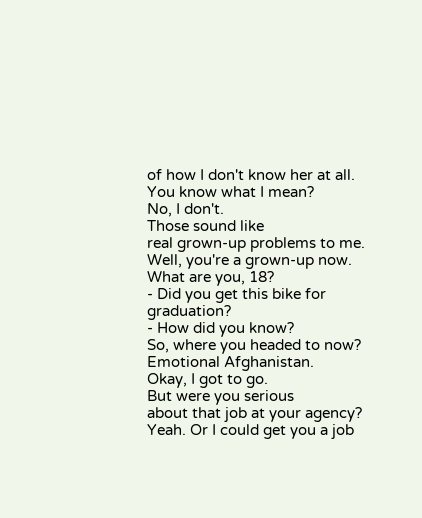of how I don't know her at all.
You know what I mean?
No, I don't.
Those sound like
real grown-up problems to me.
Well, you're a grown-up now.
What are you, 18?
- Did you get this bike for graduation?
- How did you know?
So, where you headed to now?
Emotional Afghanistan.
Okay, I got to go.
But were you serious
about that job at your agency?
Yeah. Or I could get you a job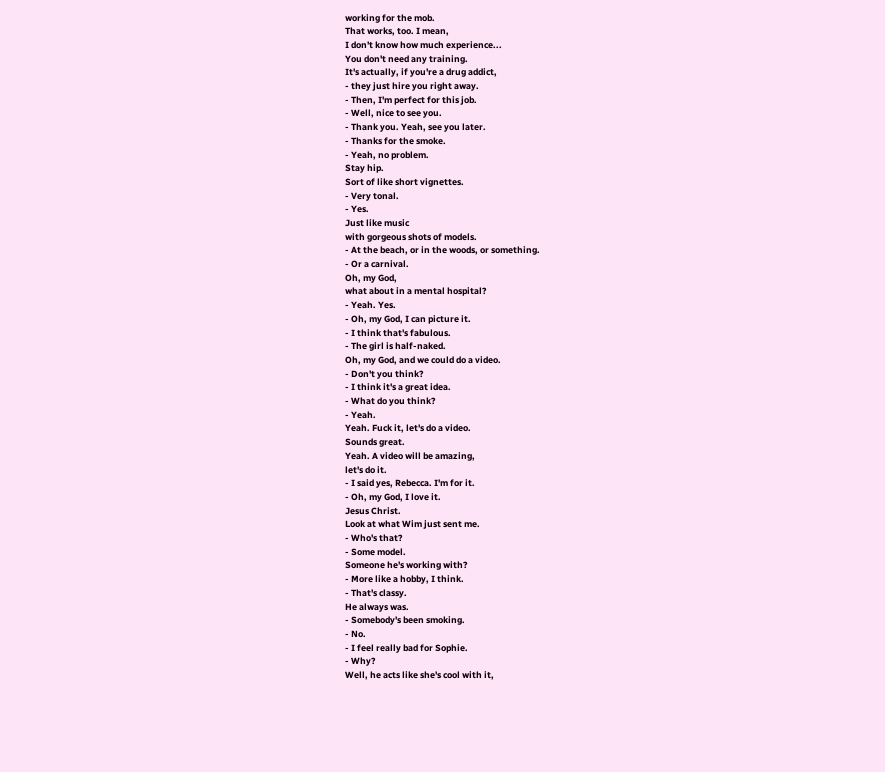working for the mob.
That works, too. I mean,
I don't know how much experience...
You don't need any training.
It's actually, if you're a drug addict,
- they just hire you right away.
- Then, I'm perfect for this job.
- Well, nice to see you.
- Thank you. Yeah, see you later.
- Thanks for the smoke.
- Yeah, no problem.
Stay hip.
Sort of like short vignettes.
- Very tonal.
- Yes.
Just like music
with gorgeous shots of models.
- At the beach, or in the woods, or something.
- Or a carnival.
Oh, my God,
what about in a mental hospital?
- Yeah. Yes.
- Oh, my God, I can picture it.
- I think that's fabulous.
- The girl is half-naked.
Oh, my God, and we could do a video.
- Don't you think?
- I think it's a great idea.
- What do you think?
- Yeah.
Yeah. Fuck it, let's do a video.
Sounds great.
Yeah. A video will be amazing,
let's do it.
- I said yes, Rebecca. I'm for it.
- Oh, my God, I love it.
Jesus Christ.
Look at what Wim just sent me.
- Who's that?
- Some model.
Someone he's working with?
- More like a hobby, I think.
- That's classy.
He always was.
- Somebody's been smoking.
- No.
- I feel really bad for Sophie.
- Why?
Well, he acts like she's cool with it,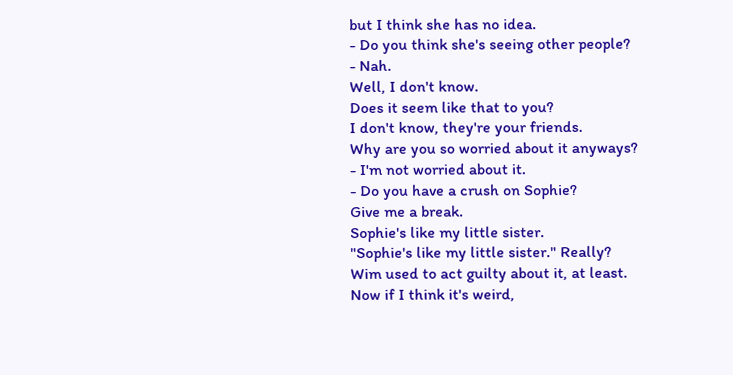but I think she has no idea.
- Do you think she's seeing other people?
- Nah.
Well, I don't know.
Does it seem like that to you?
I don't know, they're your friends.
Why are you so worried about it anyways?
- I'm not worried about it.
- Do you have a crush on Sophie?
Give me a break.
Sophie's like my little sister.
"Sophie's like my little sister." Really?
Wim used to act guilty about it, at least.
Now if I think it's weird,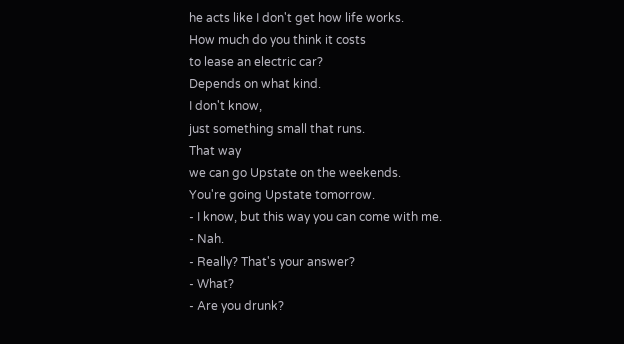he acts like I don't get how life works.
How much do you think it costs
to lease an electric car?
Depends on what kind.
I don't know,
just something small that runs.
That way
we can go Upstate on the weekends.
You're going Upstate tomorrow.
- I know, but this way you can come with me.
- Nah.
- Really? That's your answer?
- What?
- Are you drunk?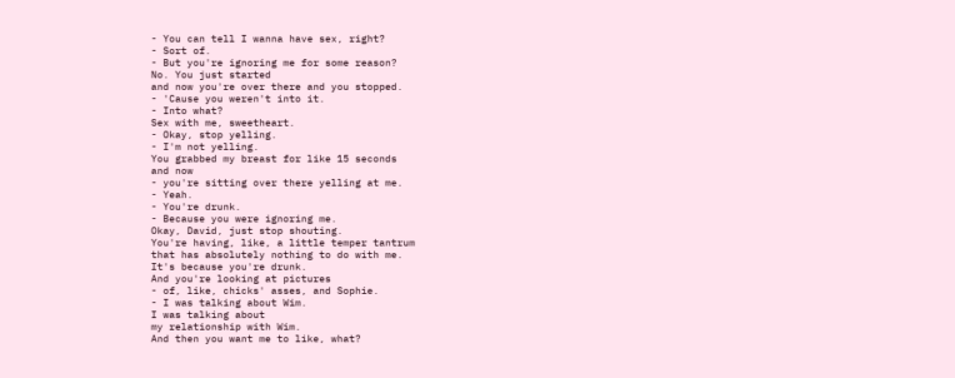- You can tell I wanna have sex, right?
- Sort of.
- But you're ignoring me for some reason?
No. You just started
and now you're over there and you stopped.
- 'Cause you weren't into it.
- Into what?
Sex with me, sweetheart.
- Okay, stop yelling.
- I'm not yelling.
You grabbed my breast for like 15 seconds
and now
- you're sitting over there yelling at me.
- Yeah.
- You're drunk.
- Because you were ignoring me.
Okay, David, just stop shouting.
You're having, like, a little temper tantrum
that has absolutely nothing to do with me.
It's because you're drunk.
And you're looking at pictures
- of, like, chicks' asses, and Sophie.
- I was talking about Wim.
I was talking about
my relationship with Wim.
And then you want me to like, what?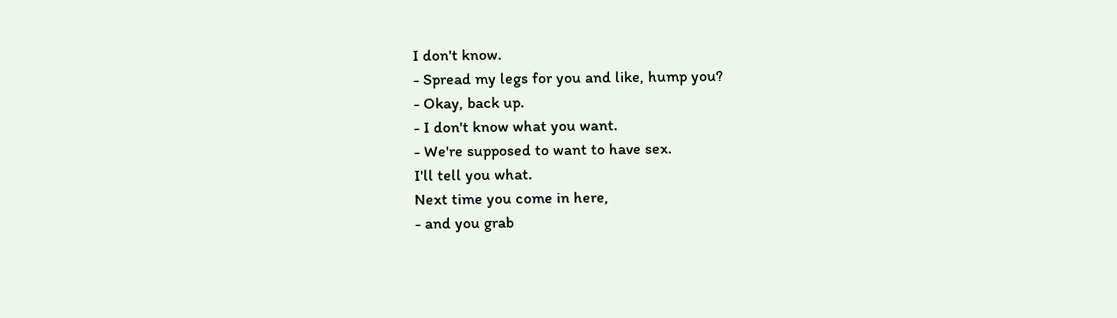I don't know.
- Spread my legs for you and like, hump you?
- Okay, back up.
- I don't know what you want.
- We're supposed to want to have sex.
I'll tell you what.
Next time you come in here,
- and you grab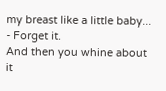my breast like a little baby...
- Forget it.
And then you whine about it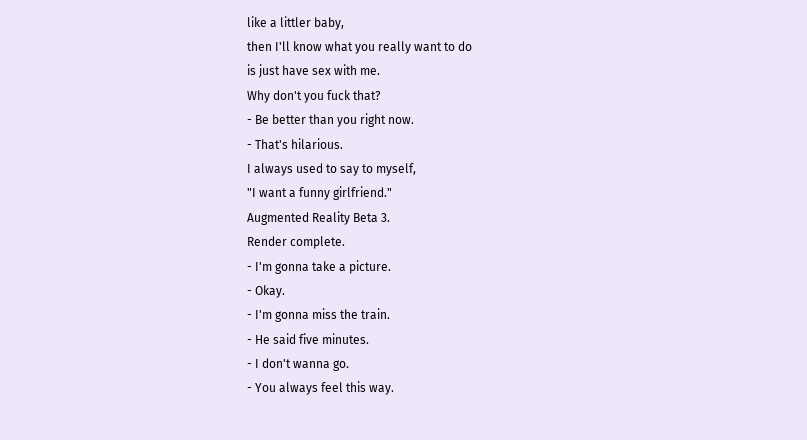like a littler baby,
then I'll know what you really want to do
is just have sex with me.
Why don't you fuck that?
- Be better than you right now.
- That's hilarious.
I always used to say to myself,
"I want a funny girlfriend."
Augmented Reality Beta 3.
Render complete.
- I'm gonna take a picture.
- Okay.
- I'm gonna miss the train.
- He said five minutes.
- I don't wanna go.
- You always feel this way.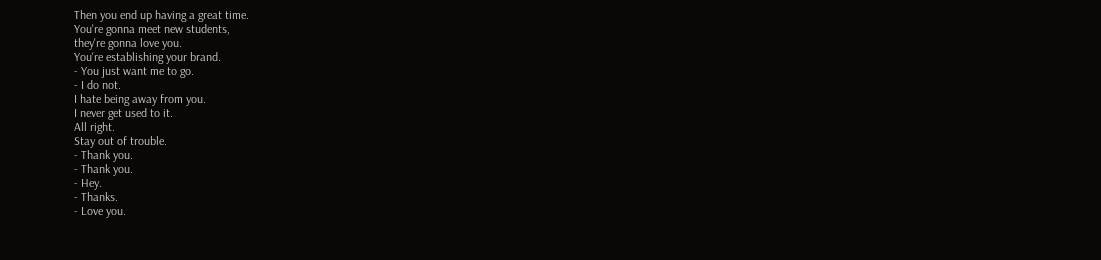Then you end up having a great time.
You're gonna meet new students,
they're gonna love you.
You're establishing your brand.
- You just want me to go.
- I do not.
I hate being away from you.
I never get used to it.
All right.
Stay out of trouble.
- Thank you.
- Thank you.
- Hey.
- Thanks.
- Love you.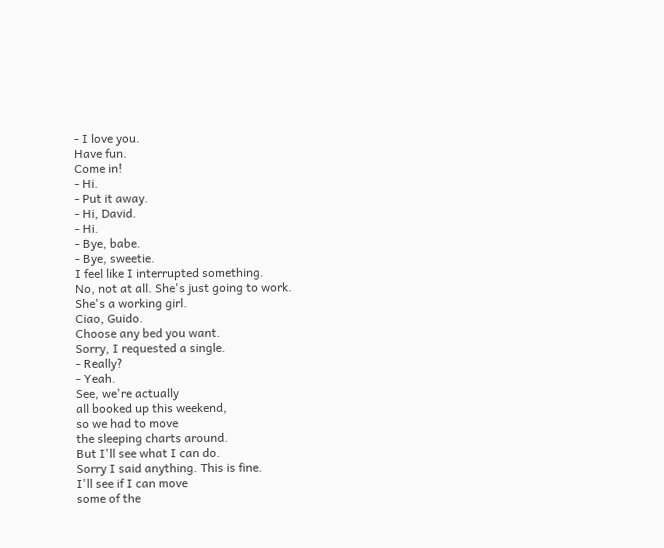- I love you.
Have fun.
Come in!
- Hi.
- Put it away.
- Hi, David.
- Hi.
- Bye, babe.
- Bye, sweetie.
I feel like I interrupted something.
No, not at all. She's just going to work.
She's a working girl.
Ciao, Guido.
Choose any bed you want.
Sorry, I requested a single.
- Really?
- Yeah.
See, we're actually
all booked up this weekend,
so we had to move
the sleeping charts around.
But I'll see what I can do.
Sorry I said anything. This is fine.
I'll see if I can move
some of the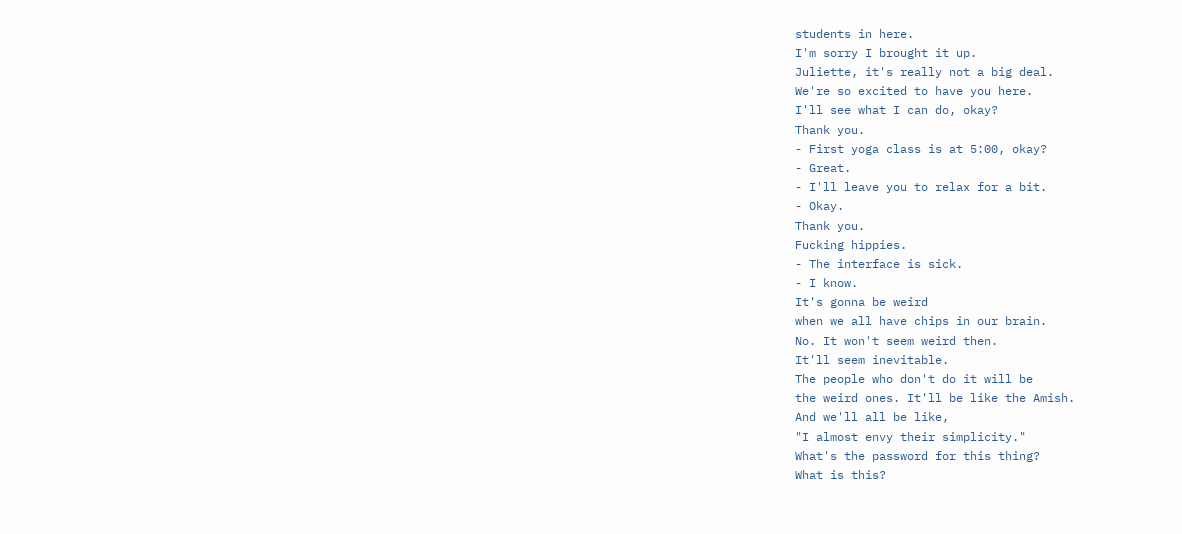students in here.
I'm sorry I brought it up.
Juliette, it's really not a big deal.
We're so excited to have you here.
I'll see what I can do, okay?
Thank you.
- First yoga class is at 5:00, okay?
- Great.
- I'll leave you to relax for a bit.
- Okay.
Thank you.
Fucking hippies.
- The interface is sick.
- I know.
It's gonna be weird
when we all have chips in our brain.
No. It won't seem weird then.
It'll seem inevitable.
The people who don't do it will be
the weird ones. It'll be like the Amish.
And we'll all be like,
"I almost envy their simplicity."
What's the password for this thing?
What is this?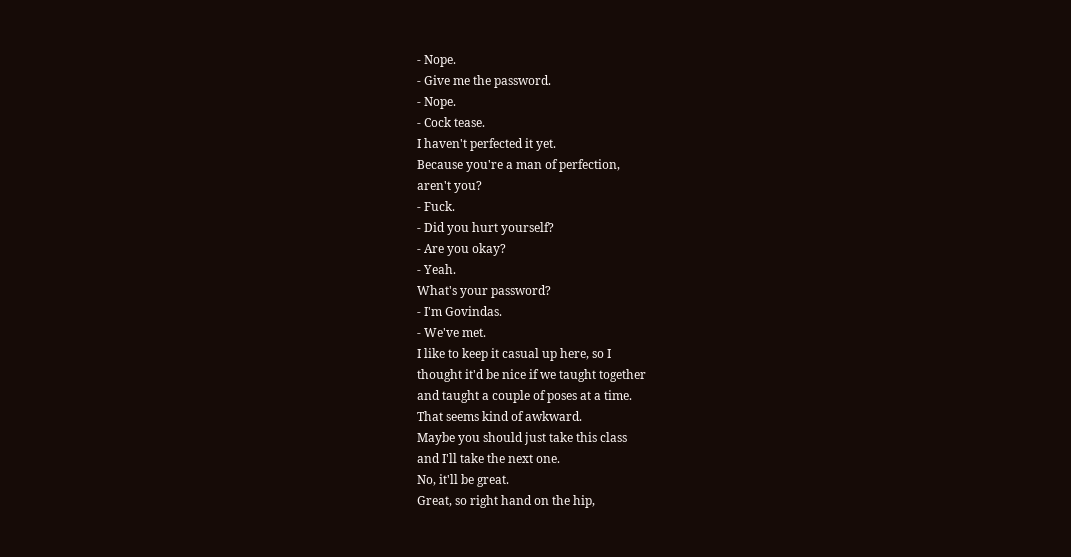- Nope.
- Give me the password.
- Nope.
- Cock tease.
I haven't perfected it yet.
Because you're a man of perfection,
aren't you?
- Fuck.
- Did you hurt yourself?
- Are you okay?
- Yeah.
What's your password?
- I'm Govindas.
- We've met.
I like to keep it casual up here, so I
thought it'd be nice if we taught together
and taught a couple of poses at a time.
That seems kind of awkward.
Maybe you should just take this class
and I'll take the next one.
No, it'll be great.
Great, so right hand on the hip,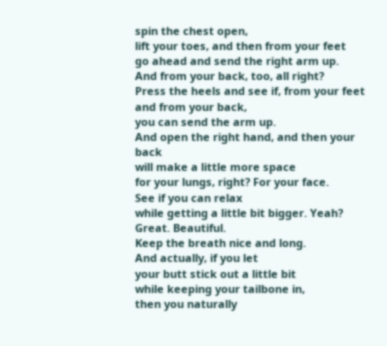spin the chest open,
lift your toes, and then from your feet
go ahead and send the right arm up.
And from your back, too, all right?
Press the heels and see if, from your feet
and from your back,
you can send the arm up.
And open the right hand, and then your back
will make a little more space
for your lungs, right? For your face.
See if you can relax
while getting a little bit bigger. Yeah?
Great. Beautiful.
Keep the breath nice and long.
And actually, if you let
your butt stick out a little bit
while keeping your tailbone in,
then you naturally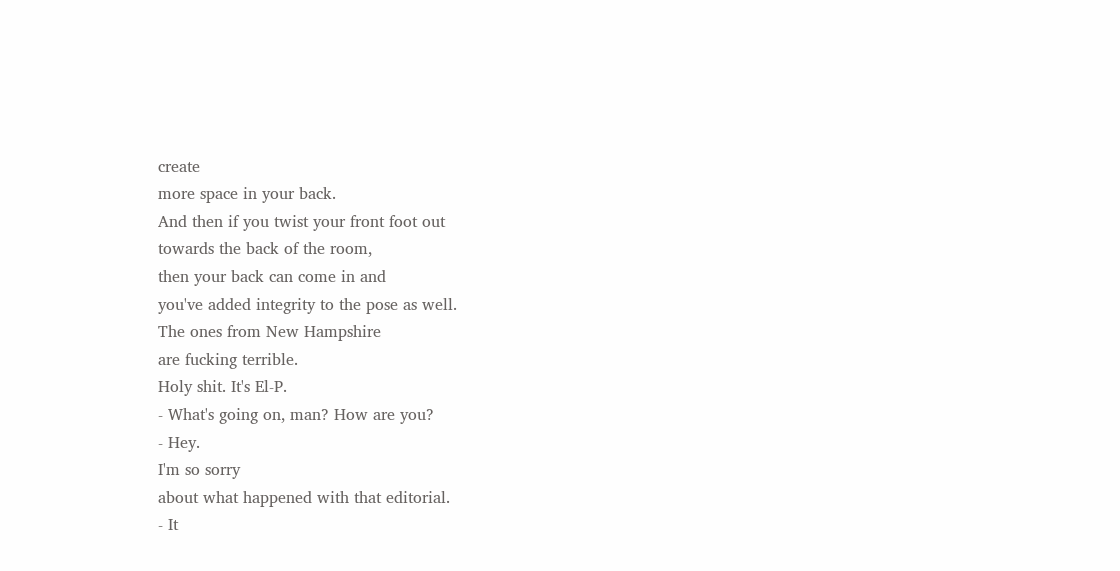create
more space in your back.
And then if you twist your front foot out
towards the back of the room,
then your back can come in and
you've added integrity to the pose as well.
The ones from New Hampshire
are fucking terrible.
Holy shit. It's El-P.
- What's going on, man? How are you?
- Hey.
I'm so sorry
about what happened with that editorial.
- It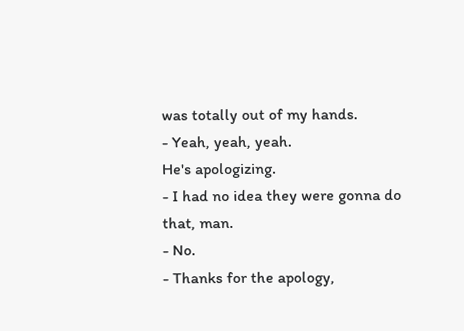was totally out of my hands.
- Yeah, yeah, yeah.
He's apologizing.
- I had no idea they were gonna do that, man.
- No.
- Thanks for the apology,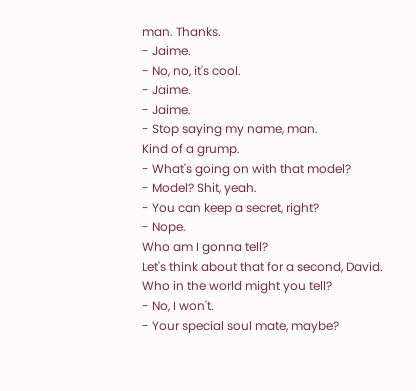man. Thanks.
- Jaime.
- No, no, it's cool.
- Jaime.
- Jaime.
- Stop saying my name, man.
Kind of a grump.
- What's going on with that model?
- Model? Shit, yeah.
- You can keep a secret, right?
- Nope.
Who am I gonna tell?
Let's think about that for a second, David.
Who in the world might you tell?
- No, I won't.
- Your special soul mate, maybe?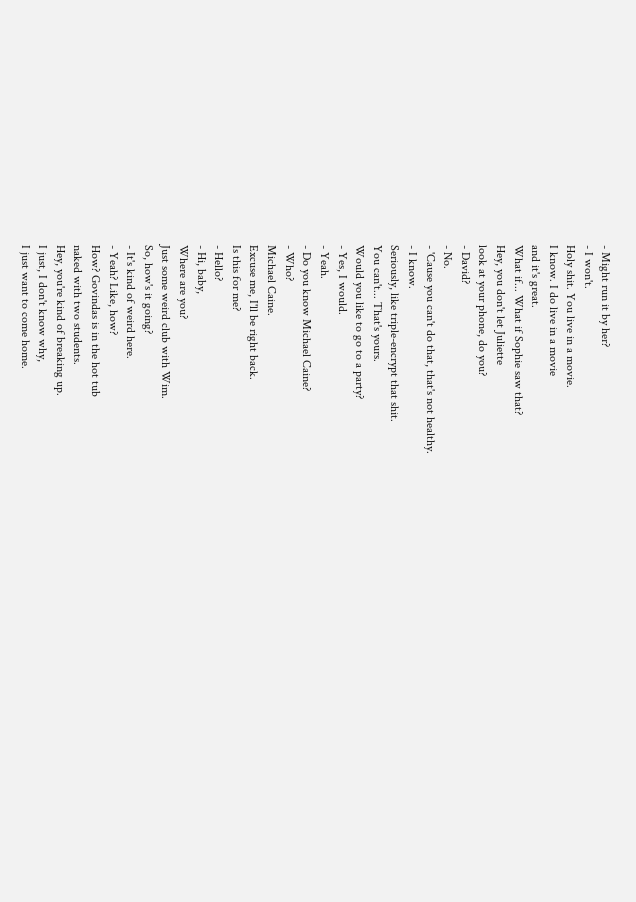- Might run it by her?
- I won't.
Holy shit. You live in a movie.
I know. I do live in a movie
and it's great.
What if... What if Sophie saw that?
Hey, you don't let Juliette
look at your phone, do you?
- David?
- No.
- 'Cause you can't do that, that's not healthy.
- I know.
Seriously, like triple-encrypt that shit.
You can't... That's yours.
Would you like to go to a party?
- Yes, I would.
- Yeah.
- Do you know Michael Caine?
- Who?
Michael Caine.
Excuse me, I'll be right back.
Is this for me?
- Hello?
- Hi, baby,
Where are you?
Just some weird club with Wim.
So, how's it going?
- It's kind of weird here.
- Yeah? Like, how?
How? Govindas is in the hot tub
naked with two students.
Hey, you're kind of breaking up.
I just, I don't know why,
I just want to come home.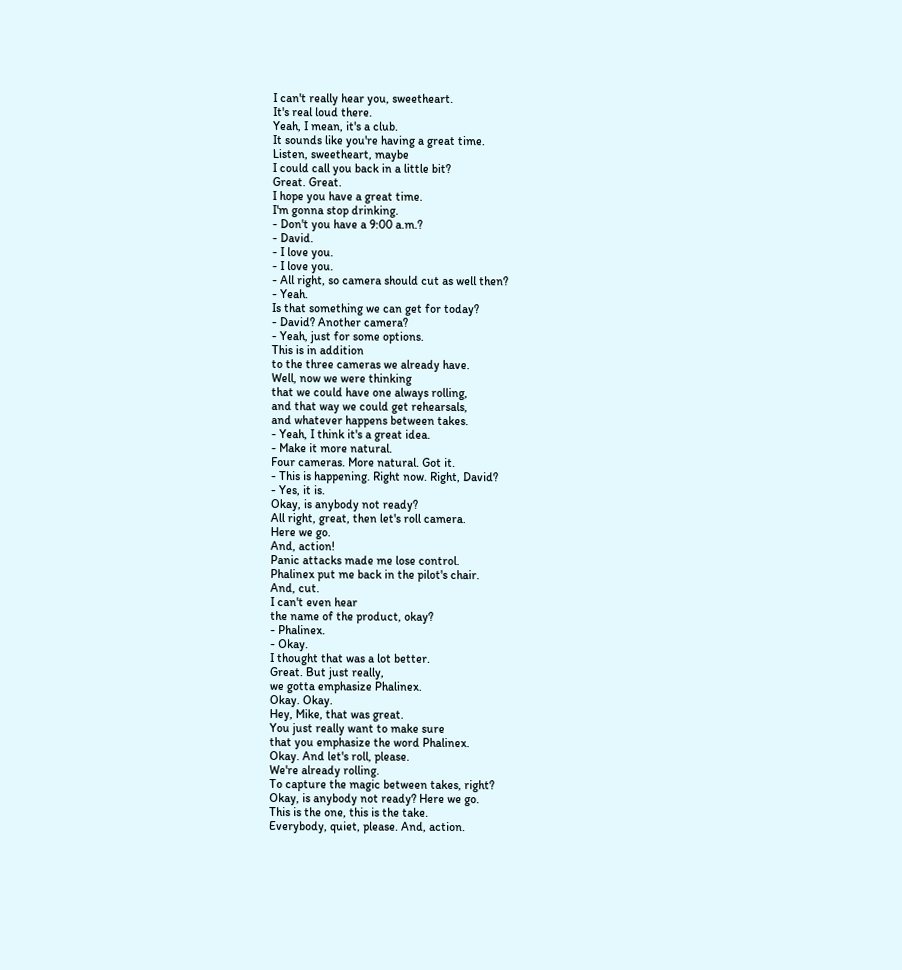I can't really hear you, sweetheart.
It's real loud there.
Yeah, I mean, it's a club.
It sounds like you're having a great time.
Listen, sweetheart, maybe
I could call you back in a little bit?
Great. Great.
I hope you have a great time.
I'm gonna stop drinking.
- Don't you have a 9:00 a.m.?
- David.
- I love you.
- I love you.
- All right, so camera should cut as well then?
- Yeah.
Is that something we can get for today?
- David? Another camera?
- Yeah, just for some options.
This is in addition
to the three cameras we already have.
Well, now we were thinking
that we could have one always rolling,
and that way we could get rehearsals,
and whatever happens between takes.
- Yeah, I think it's a great idea.
- Make it more natural.
Four cameras. More natural. Got it.
- This is happening. Right now. Right, David?
- Yes, it is.
Okay, is anybody not ready?
All right, great, then let's roll camera.
Here we go.
And, action!
Panic attacks made me lose control.
Phalinex put me back in the pilot's chair.
And, cut.
I can't even hear
the name of the product, okay?
- Phalinex.
- Okay.
I thought that was a lot better.
Great. But just really,
we gotta emphasize Phalinex.
Okay. Okay.
Hey, Mike, that was great.
You just really want to make sure
that you emphasize the word Phalinex.
Okay. And let's roll, please.
We're already rolling.
To capture the magic between takes, right?
Okay, is anybody not ready? Here we go.
This is the one, this is the take.
Everybody, quiet, please. And, action.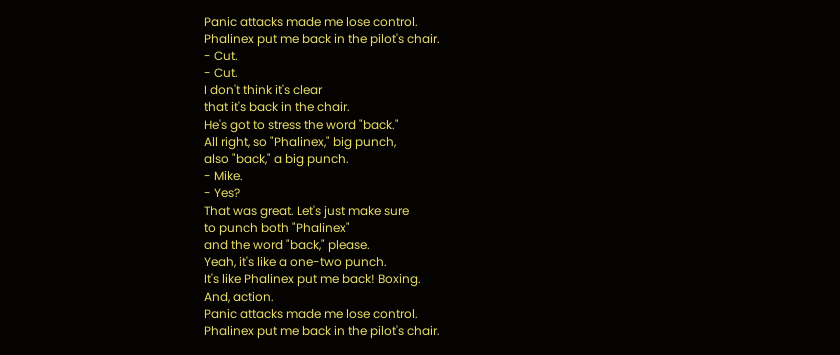Panic attacks made me lose control.
Phalinex put me back in the pilot's chair.
- Cut.
- Cut.
I don't think it's clear
that it's back in the chair.
He's got to stress the word "back."
All right, so "Phalinex," big punch,
also "back," a big punch.
- Mike.
- Yes?
That was great. Let's just make sure
to punch both "Phalinex"
and the word "back," please.
Yeah, it's like a one-two punch.
It's like Phalinex put me back! Boxing.
And, action.
Panic attacks made me lose control.
Phalinex put me back in the pilot's chair.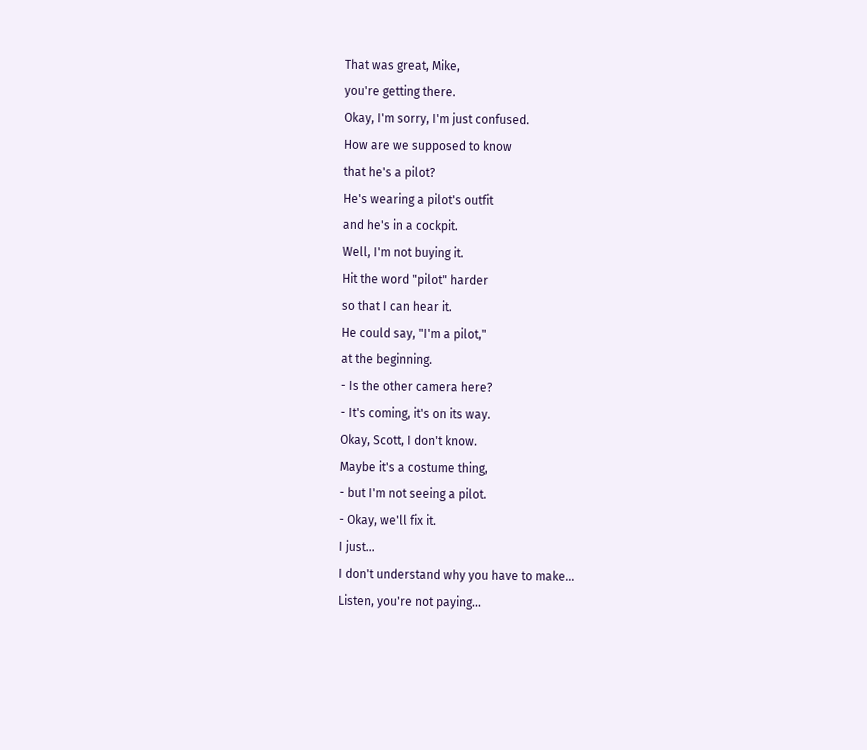That was great, Mike,
you're getting there.
Okay, I'm sorry, I'm just confused.
How are we supposed to know
that he's a pilot?
He's wearing a pilot's outfit
and he's in a cockpit.
Well, I'm not buying it.
Hit the word "pilot" harder
so that I can hear it.
He could say, "I'm a pilot,"
at the beginning.
- Is the other camera here?
- It's coming, it's on its way.
Okay, Scott, I don't know.
Maybe it's a costume thing,
- but I'm not seeing a pilot.
- Okay, we'll fix it.
I just...
I don't understand why you have to make...
Listen, you're not paying...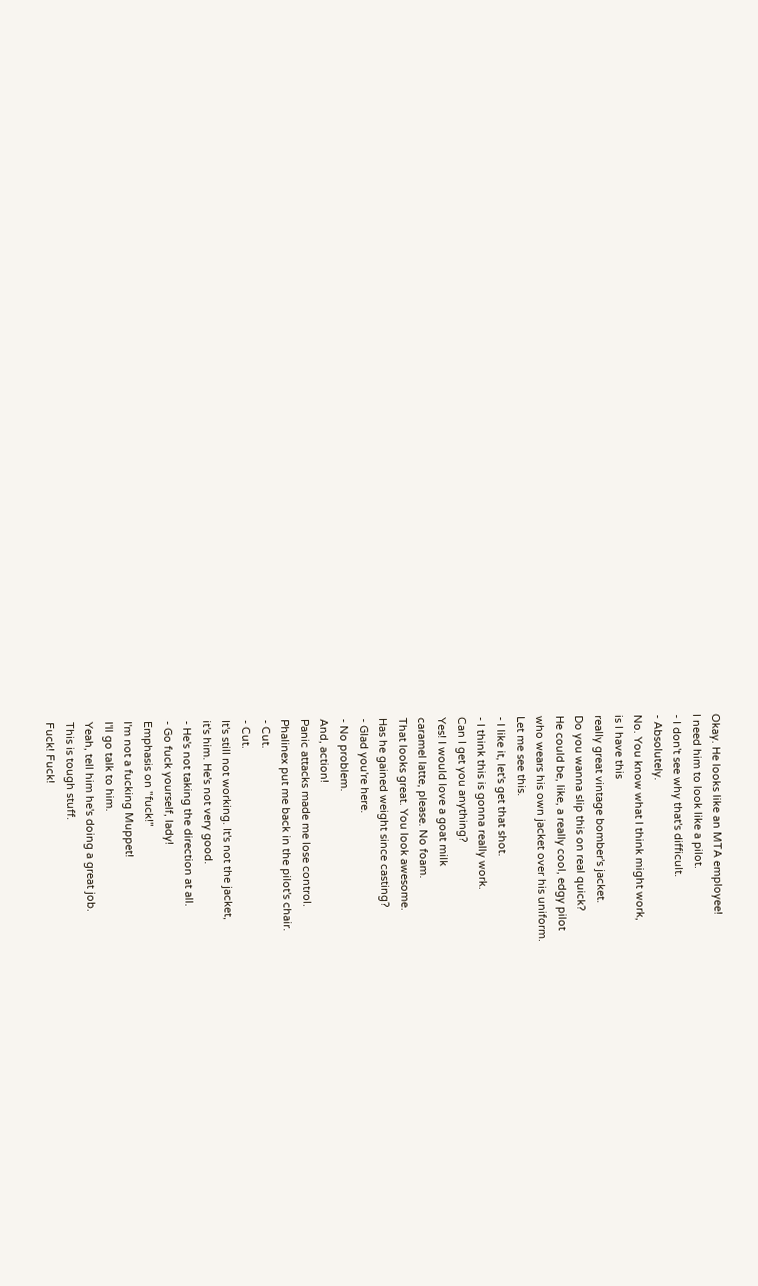Okay. He looks like an MTA employee!
I need him to look like a pilot.
- I don't see why that's difficult.
- Absolutely.
No. You know what I think might work,
is I have this
really great vintage bomber's jacket.
Do you wanna slip this on real quick?
He could be, like, a really cool, edgy pilot
who wears his own jacket over his uniform.
Let me see this.
- I like it, let's get that shot.
- I think this is gonna really work.
Can I get you anything?
Yes! I would love a goat milk
caramel latte, please. No foam.
That looks great. You look awesome.
Has he gained weight since casting?
- Glad you're here.
- No problem.
And, action!
Panic attacks made me lose control.
Phalinex put me back in the pilot's chair.
- Cut.
- Cut.
It's still not working. It's not the jacket,
it's him. He's not very good.
- He's not taking the direction at all.
- Go fuck yourself, lady!
Emphasis on "fuck!"
I'm not a fucking Muppet!
I'll go talk to him.
Yeah, tell him he's doing a great job.
This is tough stuff.
Fuck! Fuck!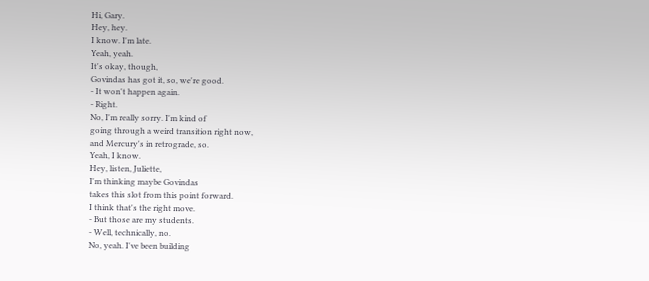Hi, Gary.
Hey, hey.
I know. I'm late.
Yeah, yeah.
It's okay, though,
Govindas has got it, so, we're good.
- It won't happen again.
- Right.
No, I'm really sorry. I'm kind of
going through a weird transition right now,
and Mercury's in retrograde, so.
Yeah, I know.
Hey, listen, Juliette,
I'm thinking maybe Govindas
takes this slot from this point forward.
I think that's the right move.
- But those are my students.
- Well, technically, no.
No, yeah. I've been building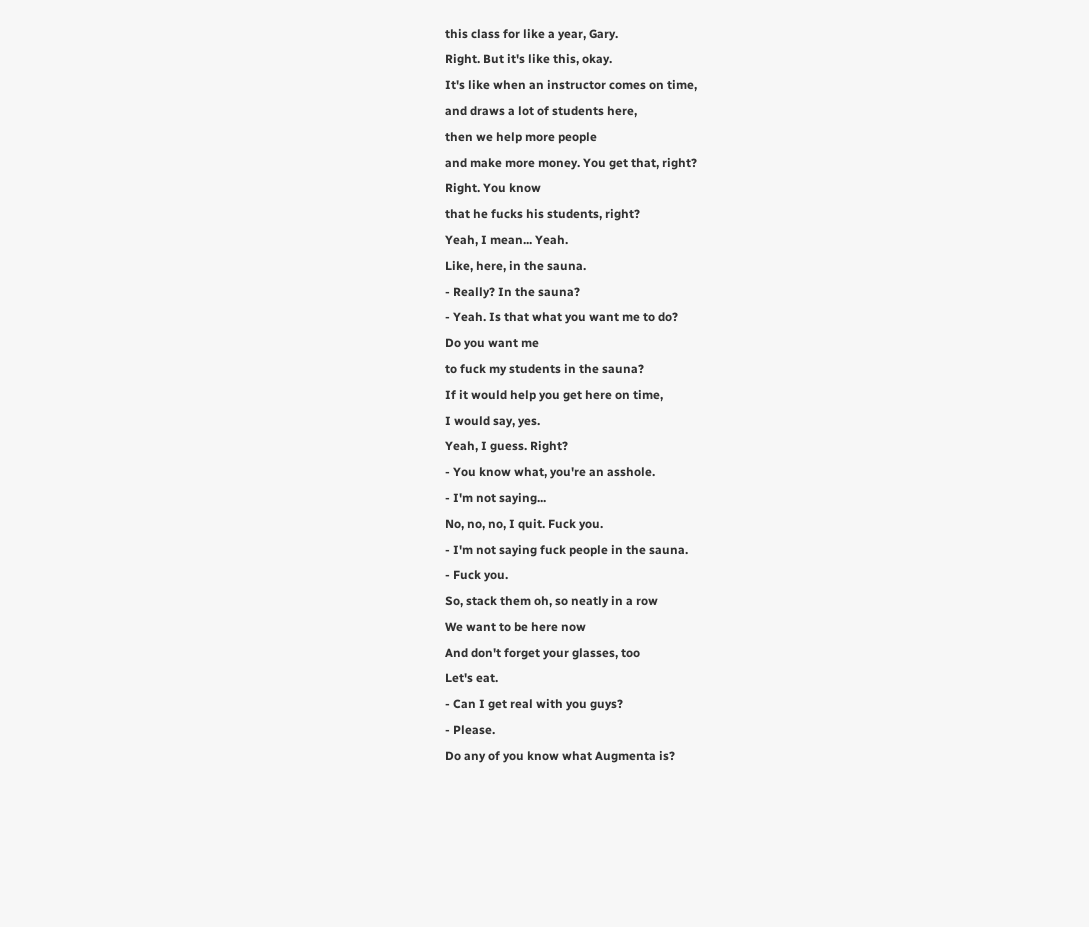this class for like a year, Gary.
Right. But it's like this, okay.
It's like when an instructor comes on time,
and draws a lot of students here,
then we help more people
and make more money. You get that, right?
Right. You know
that he fucks his students, right?
Yeah, I mean... Yeah.
Like, here, in the sauna.
- Really? In the sauna?
- Yeah. Is that what you want me to do?
Do you want me
to fuck my students in the sauna?
If it would help you get here on time,
I would say, yes.
Yeah, I guess. Right?
- You know what, you're an asshole.
- I'm not saying...
No, no, no, I quit. Fuck you.
- I'm not saying fuck people in the sauna.
- Fuck you.
So, stack them oh, so neatly in a row
We want to be here now
And don't forget your glasses, too
Let's eat.
- Can I get real with you guys?
- Please.
Do any of you know what Augmenta is?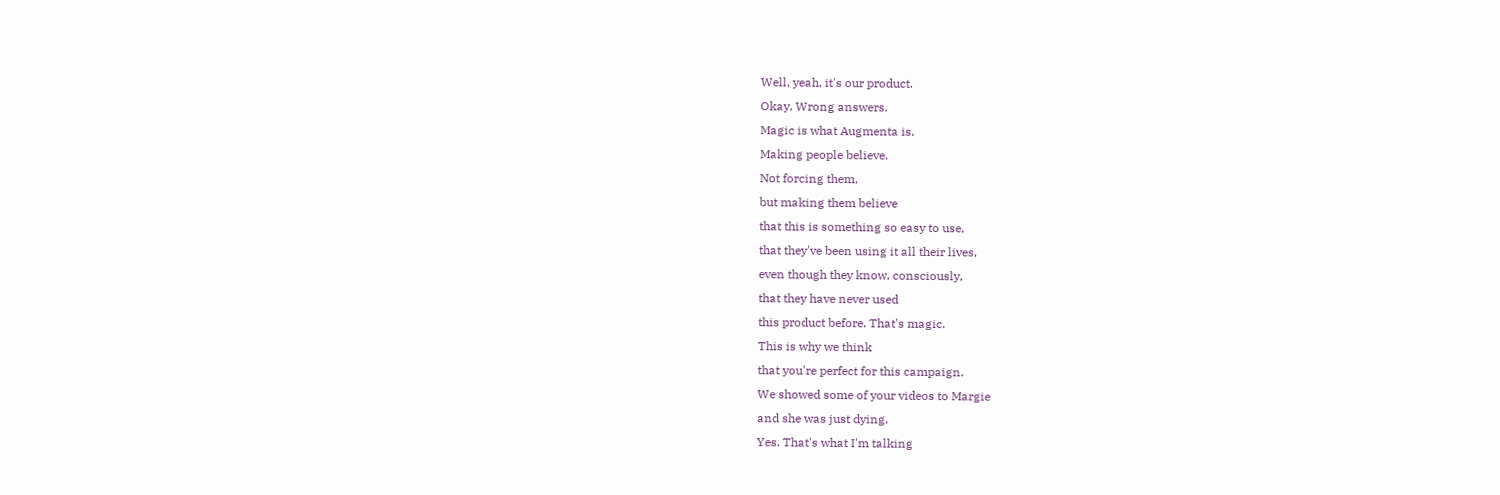Well, yeah, it's our product.
Okay. Wrong answers.
Magic is what Augmenta is.
Making people believe.
Not forcing them,
but making them believe
that this is something so easy to use,
that they've been using it all their lives,
even though they know, consciously,
that they have never used
this product before. That's magic.
This is why we think
that you're perfect for this campaign.
We showed some of your videos to Margie
and she was just dying.
Yes. That's what I'm talking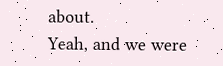about.
Yeah, and we were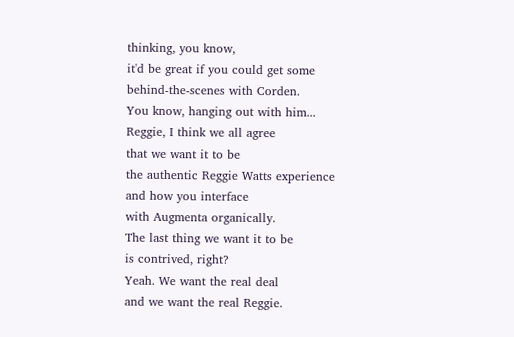thinking, you know,
it'd be great if you could get some
behind-the-scenes with Corden.
You know, hanging out with him...
Reggie, I think we all agree
that we want it to be
the authentic Reggie Watts experience
and how you interface
with Augmenta organically.
The last thing we want it to be
is contrived, right?
Yeah. We want the real deal
and we want the real Reggie.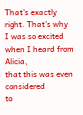That's exactly right. That's why
I was so excited when I heard from Alicia,
that this was even considered
to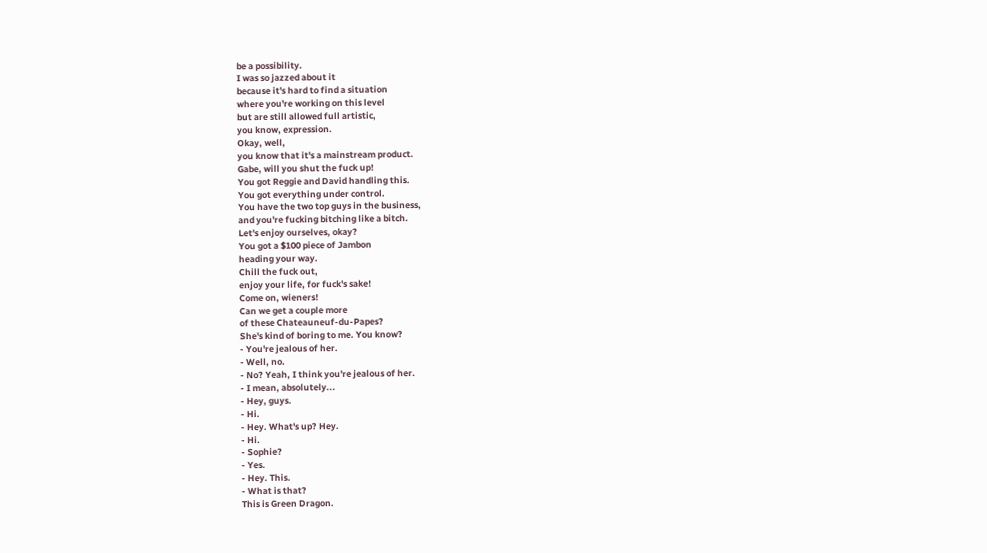be a possibility.
I was so jazzed about it
because it's hard to find a situation
where you're working on this level
but are still allowed full artistic,
you know, expression.
Okay, well,
you know that it's a mainstream product.
Gabe, will you shut the fuck up!
You got Reggie and David handling this.
You got everything under control.
You have the two top guys in the business,
and you're fucking bitching like a bitch.
Let's enjoy ourselves, okay?
You got a $100 piece of Jambon
heading your way.
Chill the fuck out,
enjoy your life, for fuck's sake!
Come on, wieners!
Can we get a couple more
of these Chateauneuf-du-Papes?
She's kind of boring to me. You know?
- You're jealous of her.
- Well, no.
- No? Yeah, I think you're jealous of her.
- I mean, absolutely...
- Hey, guys.
- Hi.
- Hey. What's up? Hey.
- Hi.
- Sophie?
- Yes.
- Hey. This.
- What is that?
This is Green Dragon.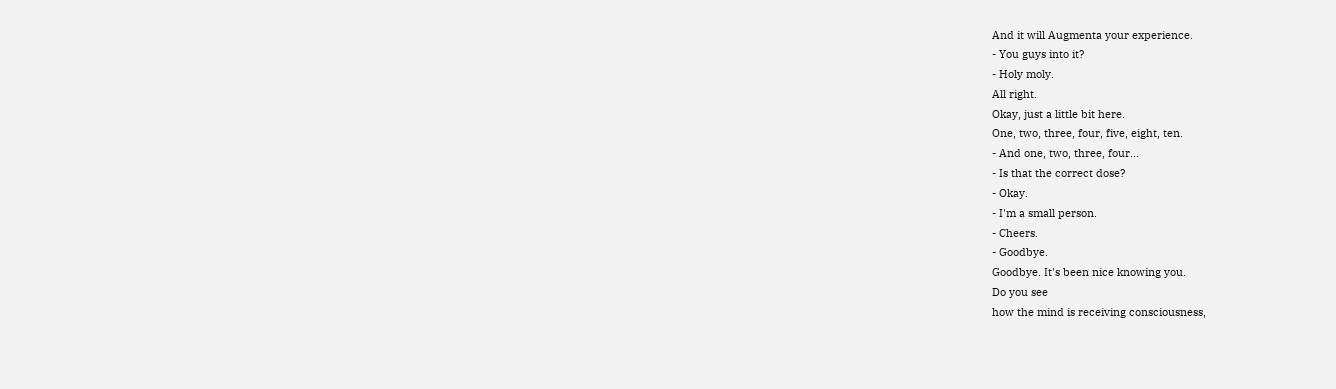And it will Augmenta your experience.
- You guys into it?
- Holy moly.
All right.
Okay, just a little bit here.
One, two, three, four, five, eight, ten.
- And one, two, three, four...
- Is that the correct dose?
- Okay.
- I'm a small person.
- Cheers.
- Goodbye.
Goodbye. It's been nice knowing you.
Do you see
how the mind is receiving consciousness,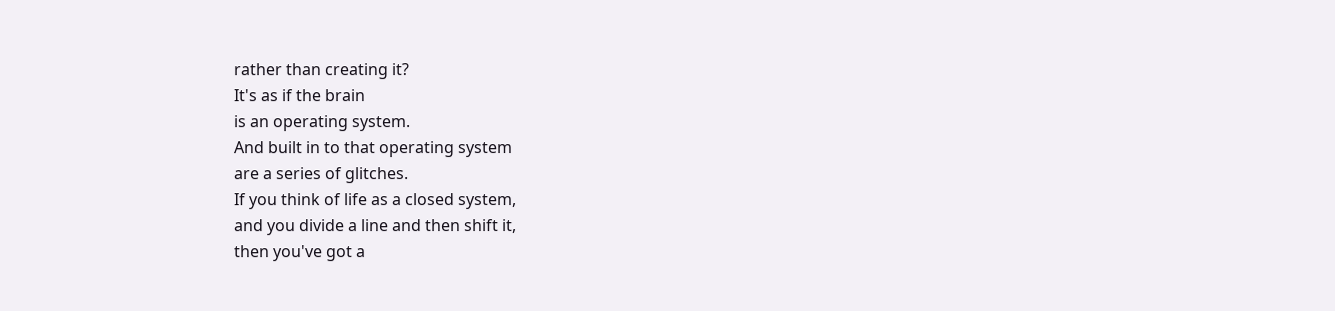rather than creating it?
It's as if the brain
is an operating system.
And built in to that operating system
are a series of glitches.
If you think of life as a closed system,
and you divide a line and then shift it,
then you've got a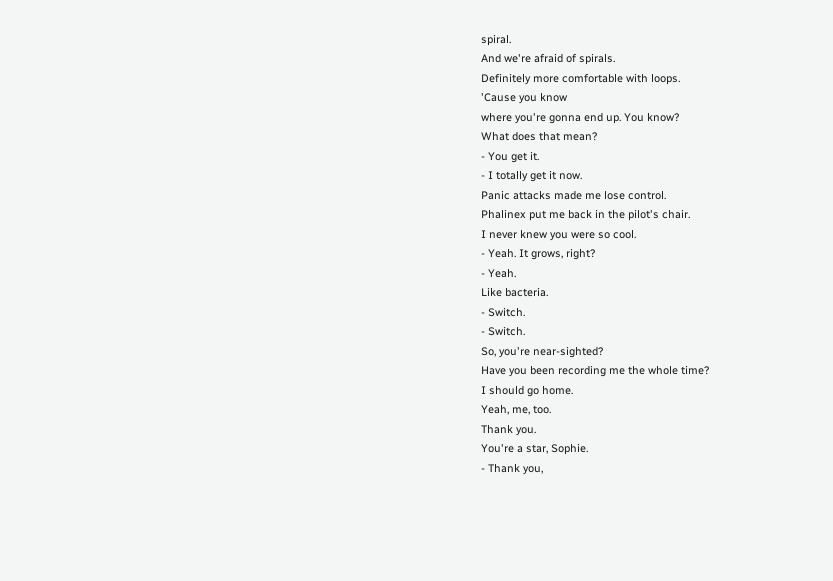spiral.
And we're afraid of spirals.
Definitely more comfortable with loops.
'Cause you know
where you're gonna end up. You know?
What does that mean?
- You get it.
- I totally get it now.
Panic attacks made me lose control.
Phalinex put me back in the pilot's chair.
I never knew you were so cool.
- Yeah. It grows, right?
- Yeah.
Like bacteria.
- Switch.
- Switch.
So, you're near-sighted?
Have you been recording me the whole time?
I should go home.
Yeah, me, too.
Thank you.
You're a star, Sophie.
- Thank you,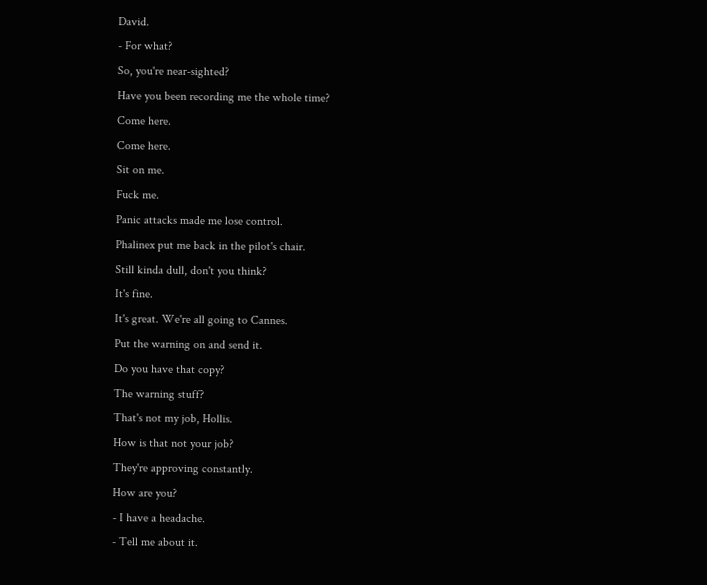David.
- For what?
So, you're near-sighted?
Have you been recording me the whole time?
Come here.
Come here.
Sit on me.
Fuck me.
Panic attacks made me lose control.
Phalinex put me back in the pilot's chair.
Still kinda dull, don't you think?
It's fine.
It's great. We're all going to Cannes.
Put the warning on and send it.
Do you have that copy?
The warning stuff?
That's not my job, Hollis.
How is that not your job?
They're approving constantly.
How are you?
- I have a headache.
- Tell me about it.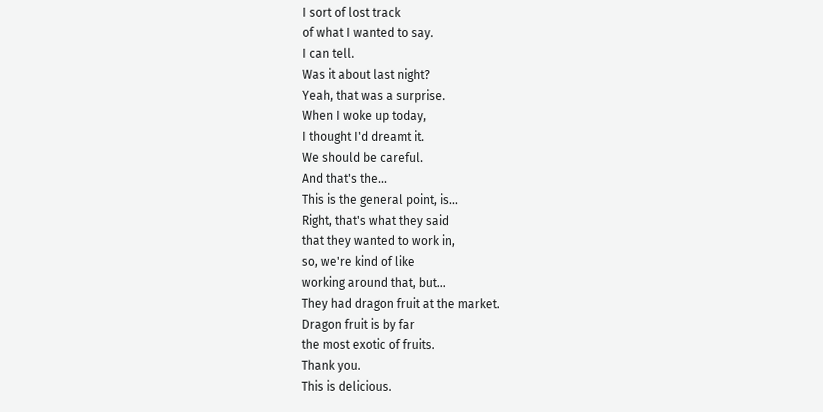I sort of lost track
of what I wanted to say.
I can tell.
Was it about last night?
Yeah, that was a surprise.
When I woke up today,
I thought I'd dreamt it.
We should be careful.
And that's the...
This is the general point, is...
Right, that's what they said
that they wanted to work in,
so, we're kind of like
working around that, but...
They had dragon fruit at the market.
Dragon fruit is by far
the most exotic of fruits.
Thank you.
This is delicious.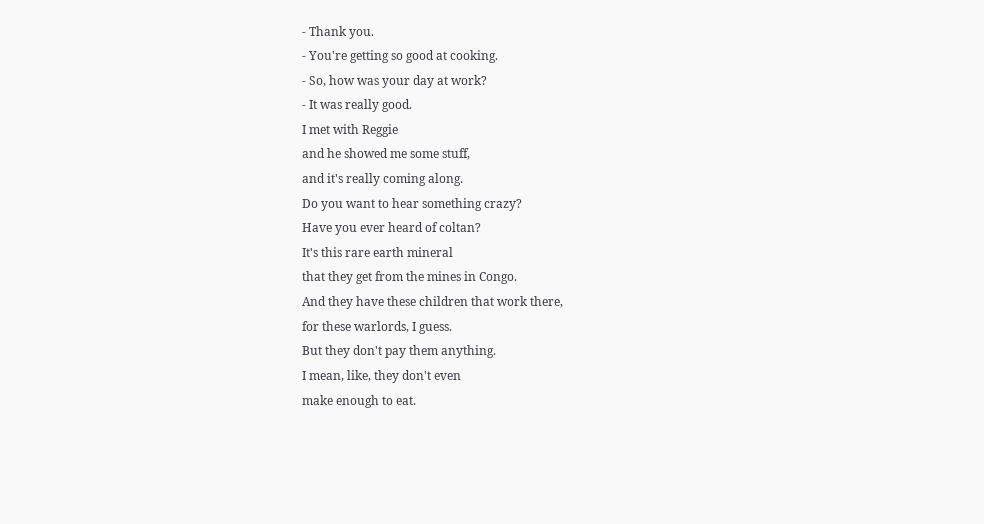- Thank you.
- You're getting so good at cooking.
- So, how was your day at work?
- It was really good.
I met with Reggie
and he showed me some stuff,
and it's really coming along.
Do you want to hear something crazy?
Have you ever heard of coltan?
It's this rare earth mineral
that they get from the mines in Congo.
And they have these children that work there,
for these warlords, I guess.
But they don't pay them anything.
I mean, like, they don't even
make enough to eat.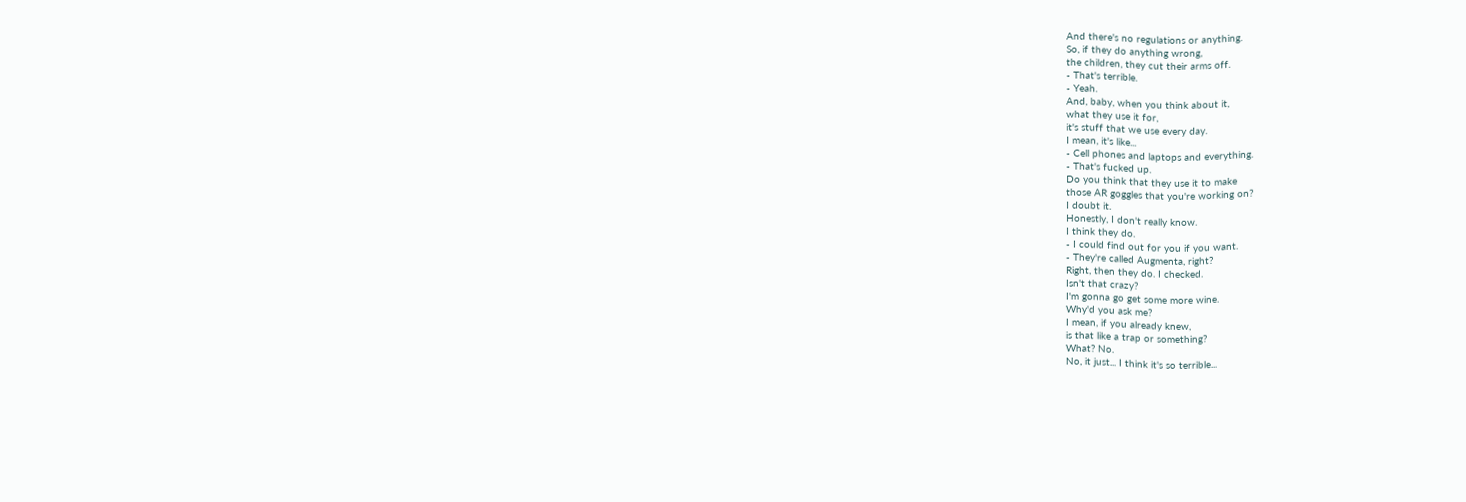And there's no regulations or anything.
So, if they do anything wrong,
the children, they cut their arms off.
- That's terrible.
- Yeah.
And, baby, when you think about it,
what they use it for,
it's stuff that we use every day.
I mean, it's like...
- Cell phones and laptops and everything.
- That's fucked up.
Do you think that they use it to make
those AR goggles that you're working on?
I doubt it.
Honestly, I don't really know.
I think they do.
- I could find out for you if you want.
- They're called Augmenta, right?
Right, then they do. I checked.
Isn't that crazy?
I'm gonna go get some more wine.
Why'd you ask me?
I mean, if you already knew,
is that like a trap or something?
What? No.
No, it just... I think it's so terrible...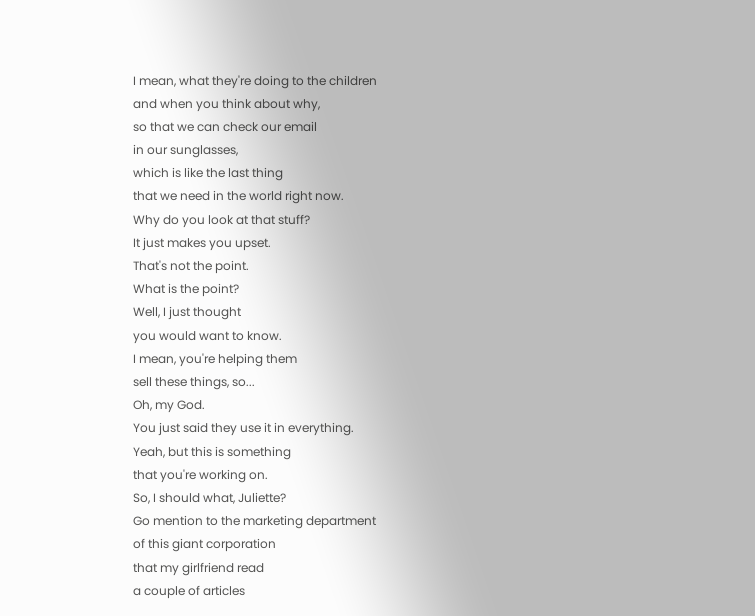I mean, what they're doing to the children
and when you think about why,
so that we can check our email
in our sunglasses,
which is like the last thing
that we need in the world right now.
Why do you look at that stuff?
It just makes you upset.
That's not the point.
What is the point?
Well, I just thought
you would want to know.
I mean, you're helping them
sell these things, so...
Oh, my God.
You just said they use it in everything.
Yeah, but this is something
that you're working on.
So, I should what, Juliette?
Go mention to the marketing department
of this giant corporation
that my girlfriend read
a couple of articles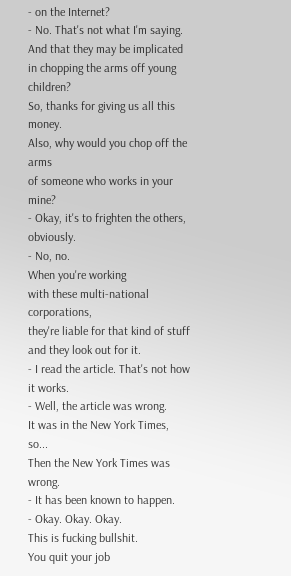- on the Internet?
- No. That's not what I'm saying.
And that they may be implicated
in chopping the arms off young children?
So, thanks for giving us all this money.
Also, why would you chop off the arms
of someone who works in your mine?
- Okay, it's to frighten the others, obviously.
- No, no.
When you're working
with these multi-national corporations,
they're liable for that kind of stuff
and they look out for it.
- I read the article. That's not how it works.
- Well, the article was wrong.
It was in the New York Times, so...
Then the New York Times was wrong.
- It has been known to happen.
- Okay. Okay. Okay.
This is fucking bullshit.
You quit your job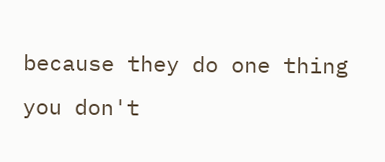because they do one thing you don't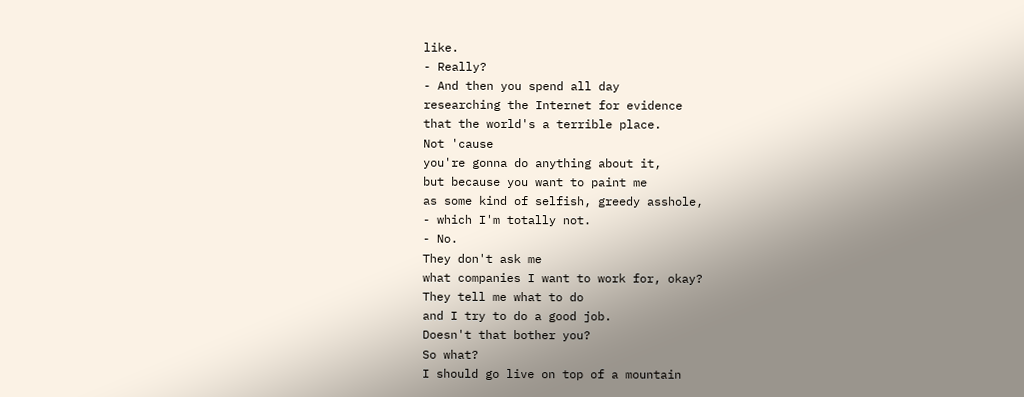like.
- Really?
- And then you spend all day
researching the Internet for evidence
that the world's a terrible place.
Not 'cause
you're gonna do anything about it,
but because you want to paint me
as some kind of selfish, greedy asshole,
- which I'm totally not.
- No.
They don't ask me
what companies I want to work for, okay?
They tell me what to do
and I try to do a good job.
Doesn't that bother you?
So what?
I should go live on top of a mountain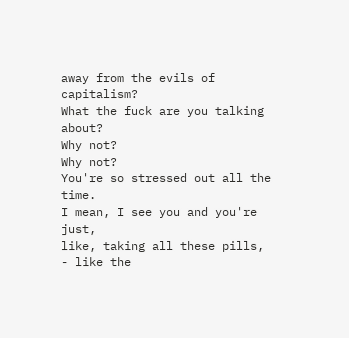away from the evils of capitalism?
What the fuck are you talking about?
Why not?
Why not?
You're so stressed out all the time.
I mean, I see you and you're just,
like, taking all these pills,
- like the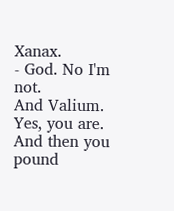Xanax.
- God. No I'm not.
And Valium. Yes, you are.
And then you pound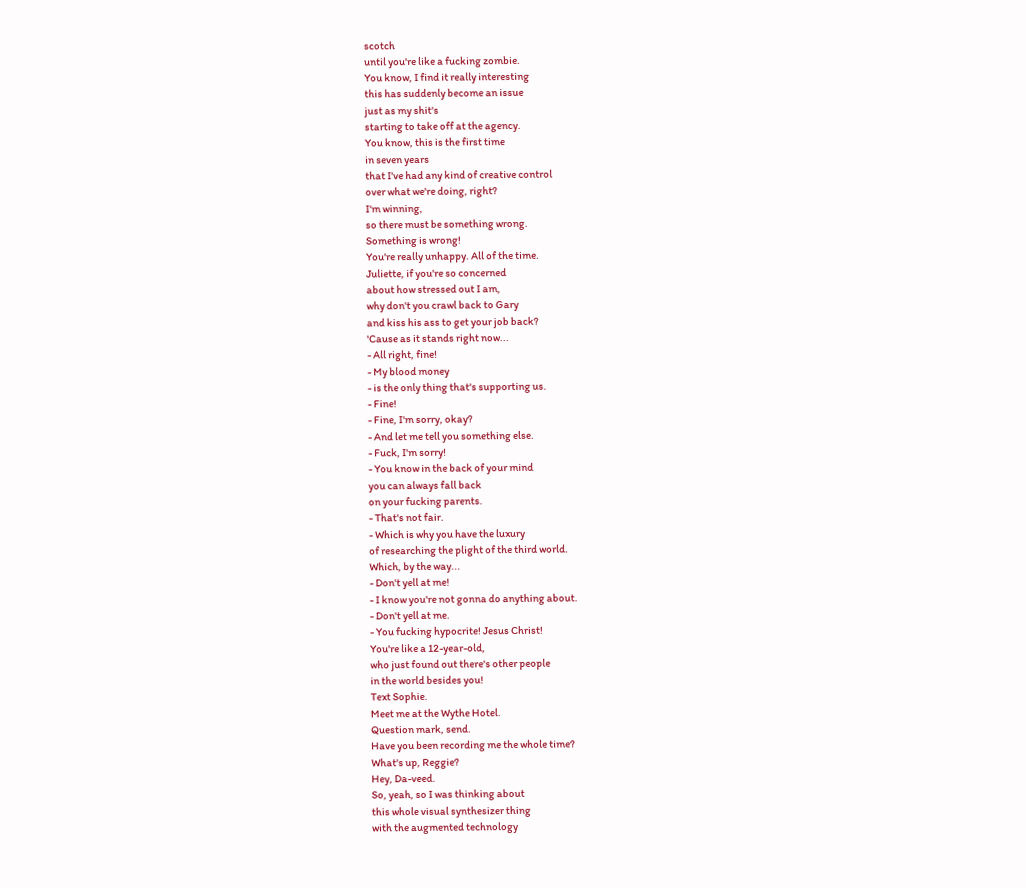scotch
until you're like a fucking zombie.
You know, I find it really interesting
this has suddenly become an issue
just as my shit's
starting to take off at the agency.
You know, this is the first time
in seven years
that I've had any kind of creative control
over what we're doing, right?
I'm winning,
so there must be something wrong.
Something is wrong!
You're really unhappy. All of the time.
Juliette, if you're so concerned
about how stressed out I am,
why don't you crawl back to Gary
and kiss his ass to get your job back?
'Cause as it stands right now...
- All right, fine!
- My blood money
- is the only thing that's supporting us.
- Fine!
- Fine, I'm sorry, okay?
- And let me tell you something else.
- Fuck, I'm sorry!
- You know in the back of your mind
you can always fall back
on your fucking parents.
- That's not fair.
- Which is why you have the luxury
of researching the plight of the third world.
Which, by the way...
- Don't yell at me!
- I know you're not gonna do anything about.
- Don't yell at me.
- You fucking hypocrite! Jesus Christ!
You're like a 12-year-old,
who just found out there's other people
in the world besides you!
Text Sophie.
Meet me at the Wythe Hotel.
Question mark, send.
Have you been recording me the whole time?
What's up, Reggie?
Hey, Da-veed.
So, yeah, so I was thinking about
this whole visual synthesizer thing
with the augmented technology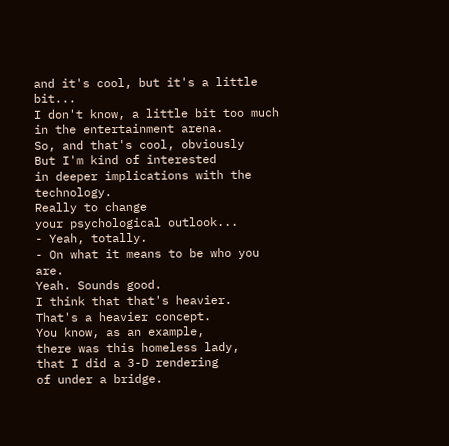and it's cool, but it's a little bit...
I don't know, a little bit too much
in the entertainment arena.
So, and that's cool, obviously
But I'm kind of interested
in deeper implications with the technology.
Really to change
your psychological outlook...
- Yeah, totally.
- On what it means to be who you are.
Yeah. Sounds good.
I think that that's heavier.
That's a heavier concept.
You know, as an example,
there was this homeless lady,
that I did a 3-D rendering
of under a bridge.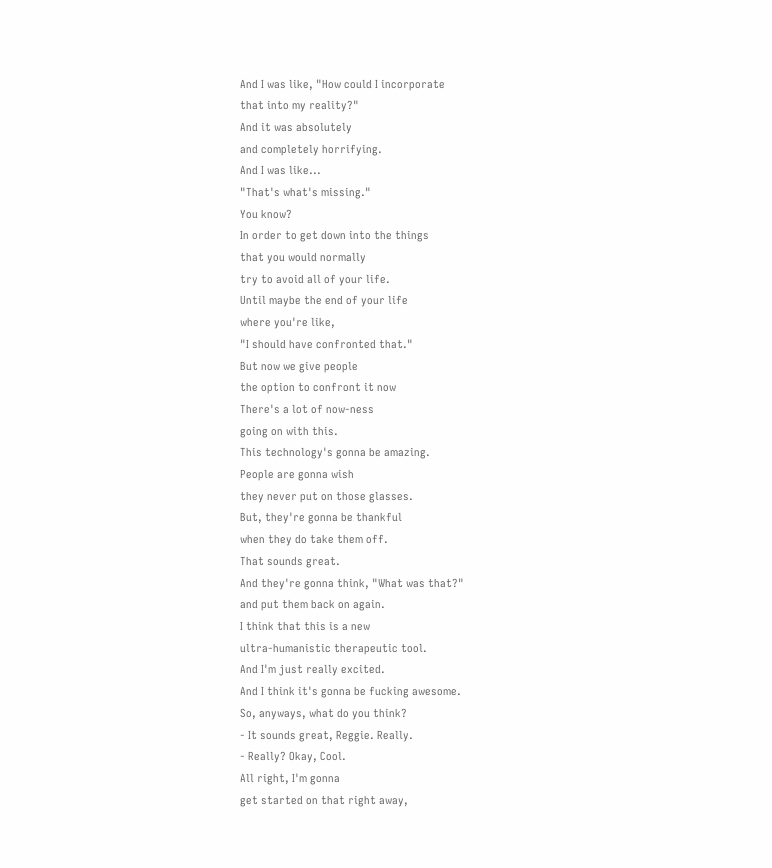And I was like, "How could I incorporate
that into my reality?"
And it was absolutely
and completely horrifying.
And I was like...
"That's what's missing."
You know?
In order to get down into the things
that you would normally
try to avoid all of your life.
Until maybe the end of your life
where you're like,
"I should have confronted that."
But now we give people
the option to confront it now
There's a lot of now-ness
going on with this.
This technology's gonna be amazing.
People are gonna wish
they never put on those glasses.
But, they're gonna be thankful
when they do take them off.
That sounds great.
And they're gonna think, "What was that?"
and put them back on again.
I think that this is a new
ultra-humanistic therapeutic tool.
And I'm just really excited.
And I think it's gonna be fucking awesome.
So, anyways, what do you think?
- It sounds great, Reggie. Really.
- Really? Okay, Cool.
All right, I'm gonna
get started on that right away,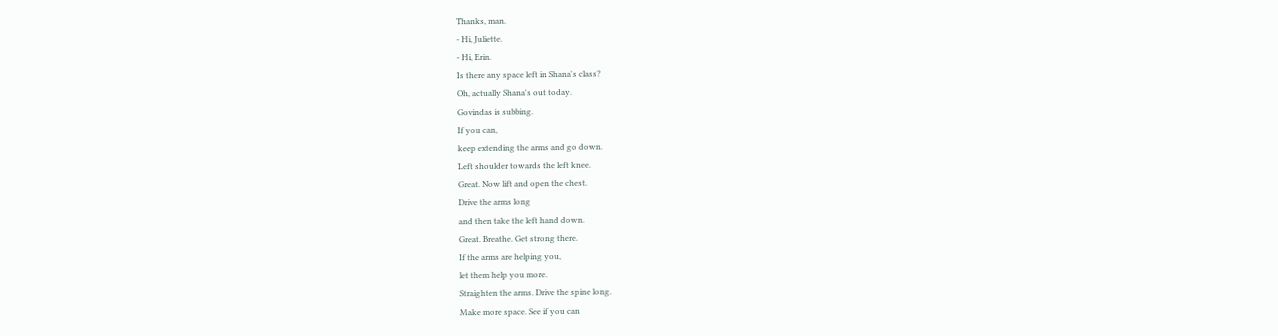Thanks, man.
- Hi, Juliette.
- Hi, Erin.
Is there any space left in Shana's class?
Oh, actually Shana's out today.
Govindas is subbing.
If you can,
keep extending the arms and go down.
Left shoulder towards the left knee.
Great. Now lift and open the chest.
Drive the arms long
and then take the left hand down.
Great. Breathe. Get strong there.
If the arms are helping you,
let them help you more.
Straighten the arms. Drive the spine long.
Make more space. See if you can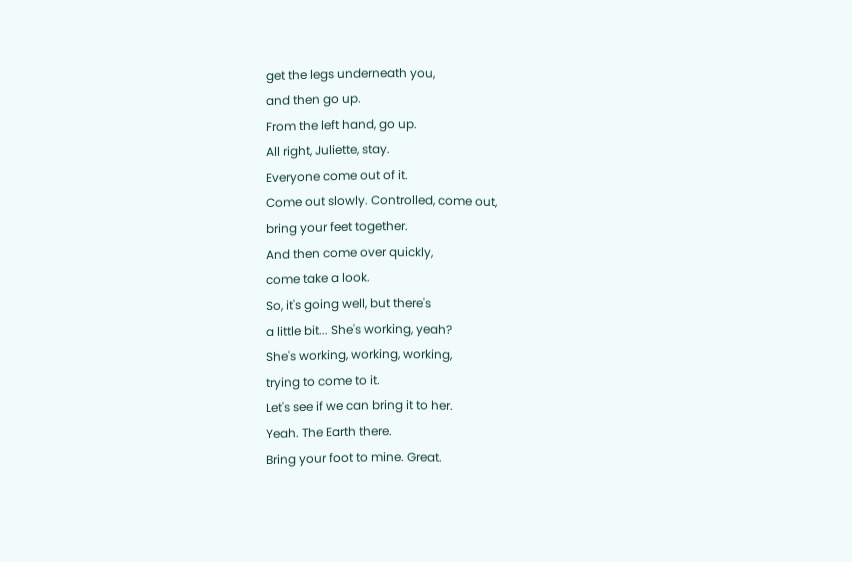get the legs underneath you,
and then go up.
From the left hand, go up.
All right, Juliette, stay.
Everyone come out of it.
Come out slowly. Controlled, come out,
bring your feet together.
And then come over quickly,
come take a look.
So, it's going well, but there's
a little bit... She's working, yeah?
She's working, working, working,
trying to come to it.
Let's see if we can bring it to her.
Yeah. The Earth there.
Bring your foot to mine. Great.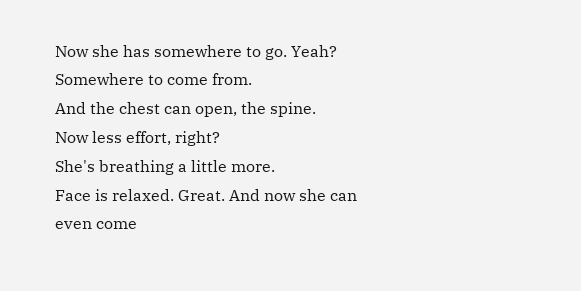Now she has somewhere to go. Yeah?
Somewhere to come from.
And the chest can open, the spine.
Now less effort, right?
She's breathing a little more.
Face is relaxed. Great. And now she can
even come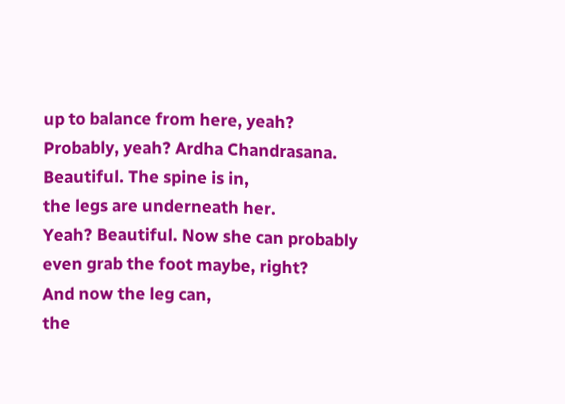up to balance from here, yeah?
Probably, yeah? Ardha Chandrasana.
Beautiful. The spine is in,
the legs are underneath her.
Yeah? Beautiful. Now she can probably
even grab the foot maybe, right?
And now the leg can,
the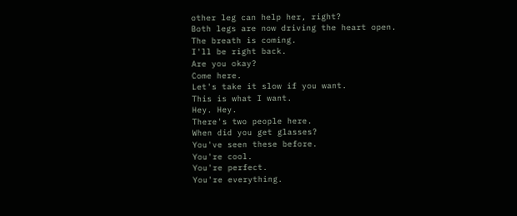other leg can help her, right?
Both legs are now driving the heart open.
The breath is coming.
I'll be right back.
Are you okay?
Come here.
Let's take it slow if you want.
This is what I want.
Hey. Hey.
There's two people here.
When did you get glasses?
You've seen these before.
You're cool.
You're perfect.
You're everything.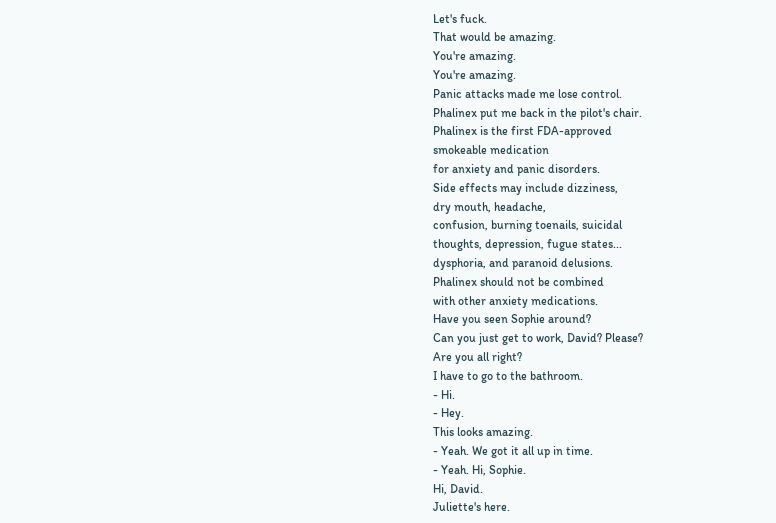Let's fuck.
That would be amazing.
You're amazing.
You're amazing.
Panic attacks made me lose control.
Phalinex put me back in the pilot's chair.
Phalinex is the first FDA-approved
smokeable medication
for anxiety and panic disorders.
Side effects may include dizziness,
dry mouth, headache,
confusion, burning toenails, suicidal
thoughts, depression, fugue states...
dysphoria, and paranoid delusions.
Phalinex should not be combined
with other anxiety medications.
Have you seen Sophie around?
Can you just get to work, David? Please?
Are you all right?
I have to go to the bathroom.
- Hi.
- Hey.
This looks amazing.
- Yeah. We got it all up in time.
- Yeah. Hi, Sophie.
Hi, David.
Juliette's here.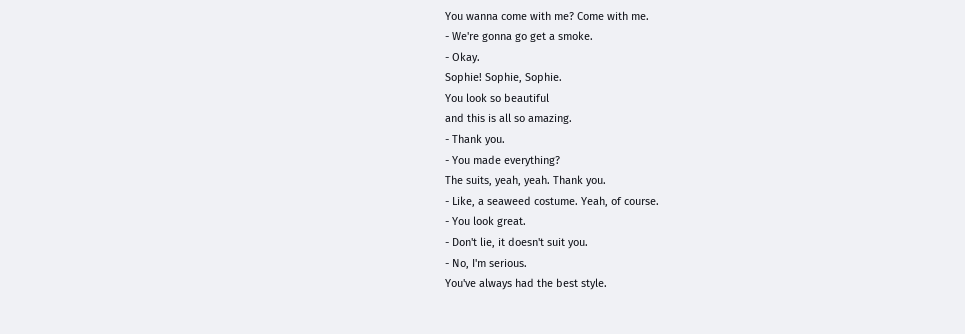You wanna come with me? Come with me.
- We're gonna go get a smoke.
- Okay.
Sophie! Sophie, Sophie.
You look so beautiful
and this is all so amazing.
- Thank you.
- You made everything?
The suits, yeah, yeah. Thank you.
- Like, a seaweed costume. Yeah, of course.
- You look great.
- Don't lie, it doesn't suit you.
- No, I'm serious.
You've always had the best style.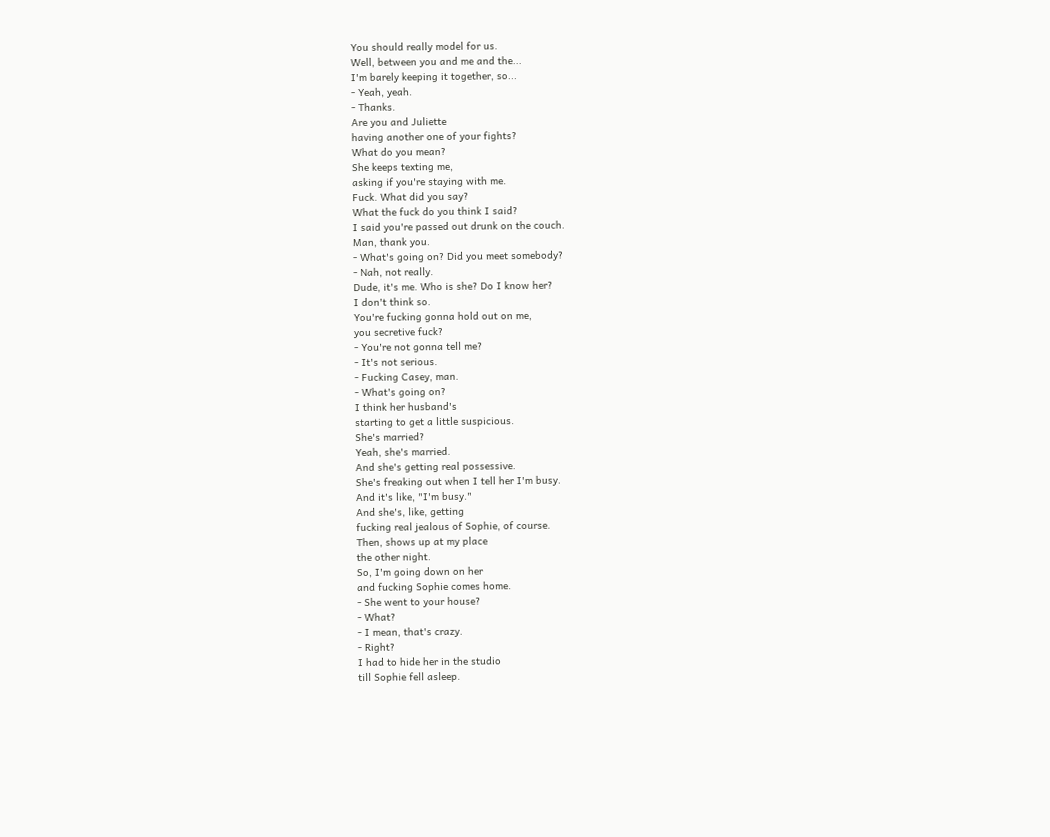You should really model for us.
Well, between you and me and the...
I'm barely keeping it together, so...
- Yeah, yeah.
- Thanks.
Are you and Juliette
having another one of your fights?
What do you mean?
She keeps texting me,
asking if you're staying with me.
Fuck. What did you say?
What the fuck do you think I said?
I said you're passed out drunk on the couch.
Man, thank you.
- What's going on? Did you meet somebody?
- Nah, not really.
Dude, it's me. Who is she? Do I know her?
I don't think so.
You're fucking gonna hold out on me,
you secretive fuck?
- You're not gonna tell me?
- It's not serious.
- Fucking Casey, man.
- What's going on?
I think her husband's
starting to get a little suspicious.
She's married?
Yeah, she's married.
And she's getting real possessive.
She's freaking out when I tell her I'm busy.
And it's like, "I'm busy."
And she's, like, getting
fucking real jealous of Sophie, of course.
Then, shows up at my place
the other night.
So, I'm going down on her
and fucking Sophie comes home.
- She went to your house?
- What?
- I mean, that's crazy.
- Right?
I had to hide her in the studio
till Sophie fell asleep.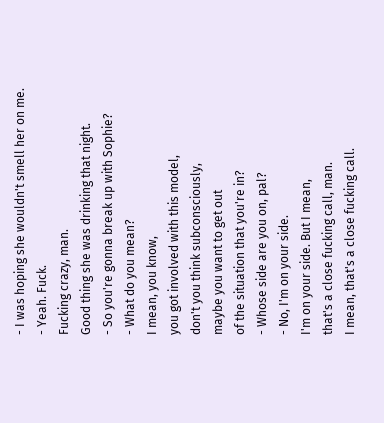- I was hoping she wouldn't smell her on me.
- Yeah. Fuck.
Fucking crazy, man.
Good thing she was drinking that night.
- So you're gonna break up with Sophie?
- What do you mean?
I mean, you know,
you got involved with this model,
don't you think subconsciously,
maybe you want to get out
of the situation that you're in?
- Whose side are you on, pal?
- No, I'm on your side.
I'm on your side. But I mean,
that's a close fucking call, man.
I mean, that's a close fucking call.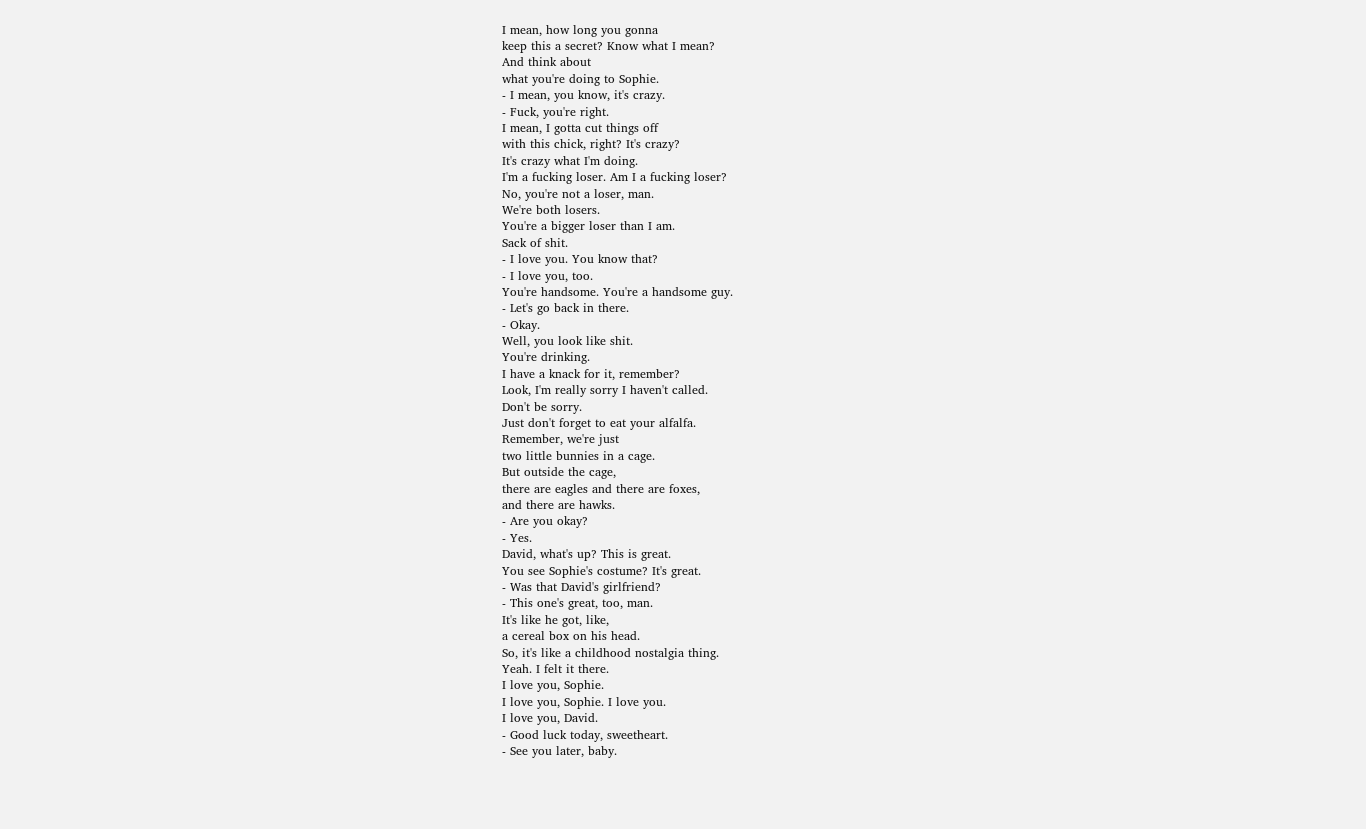I mean, how long you gonna
keep this a secret? Know what I mean?
And think about
what you're doing to Sophie.
- I mean, you know, it's crazy.
- Fuck, you're right.
I mean, I gotta cut things off
with this chick, right? It's crazy?
It's crazy what I'm doing.
I'm a fucking loser. Am I a fucking loser?
No, you're not a loser, man.
We're both losers.
You're a bigger loser than I am.
Sack of shit.
- I love you. You know that?
- I love you, too.
You're handsome. You're a handsome guy.
- Let's go back in there.
- Okay.
Well, you look like shit.
You're drinking.
I have a knack for it, remember?
Look, I'm really sorry I haven't called.
Don't be sorry.
Just don't forget to eat your alfalfa.
Remember, we're just
two little bunnies in a cage.
But outside the cage,
there are eagles and there are foxes,
and there are hawks.
- Are you okay?
- Yes.
David, what's up? This is great.
You see Sophie's costume? It's great.
- Was that David's girlfriend?
- This one's great, too, man.
It's like he got, like,
a cereal box on his head.
So, it's like a childhood nostalgia thing.
Yeah. I felt it there.
I love you, Sophie.
I love you, Sophie. I love you.
I love you, David.
- Good luck today, sweetheart.
- See you later, baby.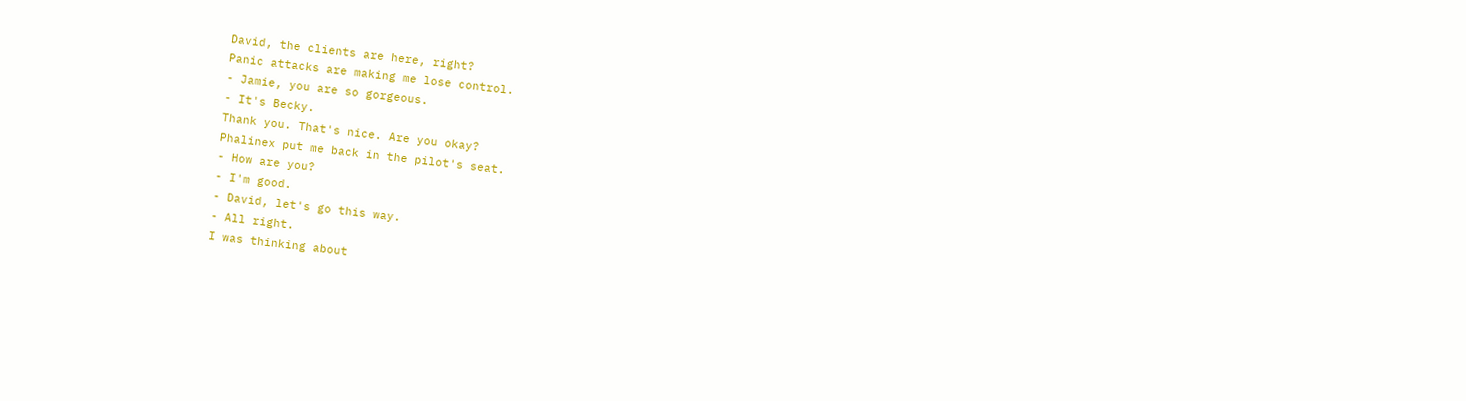David, the clients are here, right?
Panic attacks are making me lose control.
- Jamie, you are so gorgeous.
- It's Becky.
Thank you. That's nice. Are you okay?
Phalinex put me back in the pilot's seat.
- How are you?
- I'm good.
- David, let's go this way.
- All right.
I was thinking about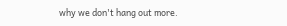why we don't hang out more.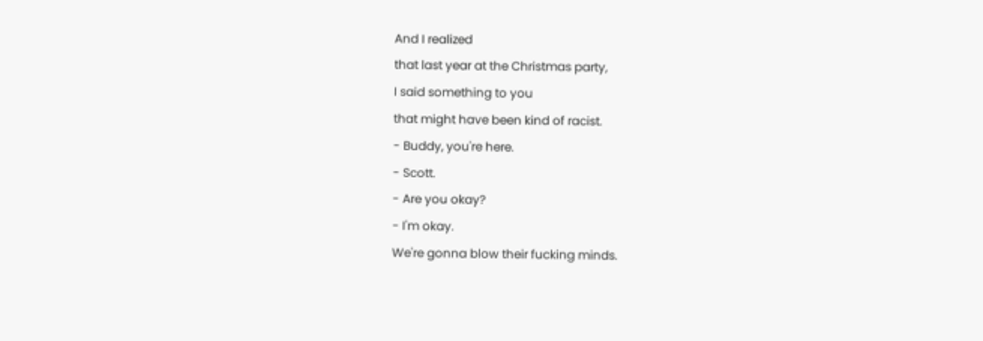And I realized
that last year at the Christmas party,
I said something to you
that might have been kind of racist.
- Buddy, you're here.
- Scott.
- Are you okay?
- I'm okay.
We're gonna blow their fucking minds.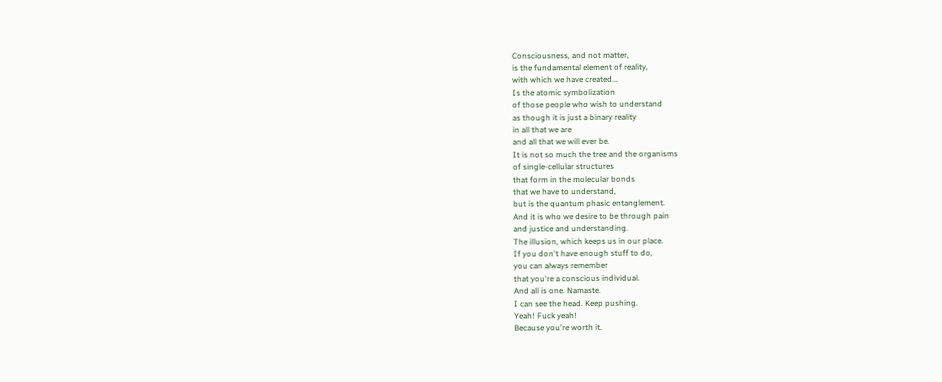Consciousness, and not matter,
is the fundamental element of reality,
with which we have created...
Is the atomic symbolization
of those people who wish to understand
as though it is just a binary reality
in all that we are
and all that we will ever be.
It is not so much the tree and the organisms
of single-cellular structures
that form in the molecular bonds
that we have to understand,
but is the quantum phasic entanglement.
And it is who we desire to be through pain
and justice and understanding.
The illusion, which keeps us in our place.
If you don't have enough stuff to do,
you can always remember
that you're a conscious individual.
And all is one. Namaste.
I can see the head. Keep pushing.
Yeah! Fuck yeah!
Because you're worth it.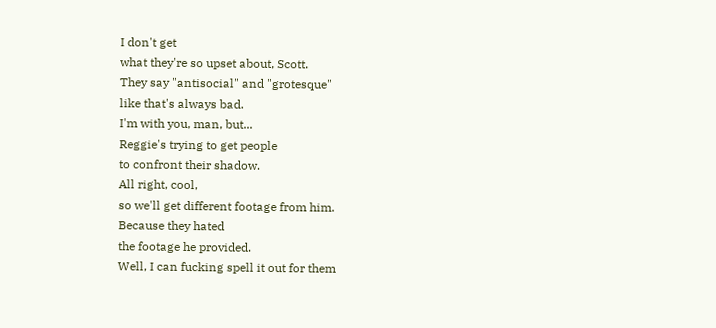I don't get
what they're so upset about, Scott.
They say "antisocial" and "grotesque"
like that's always bad.
I'm with you, man, but...
Reggie's trying to get people
to confront their shadow.
All right, cool,
so we'll get different footage from him.
Because they hated
the footage he provided.
Well, I can fucking spell it out for them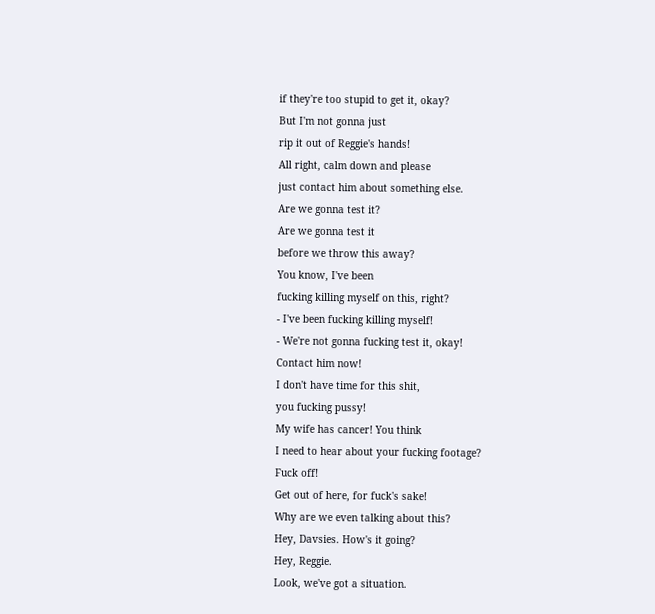if they're too stupid to get it, okay?
But I'm not gonna just
rip it out of Reggie's hands!
All right, calm down and please
just contact him about something else.
Are we gonna test it?
Are we gonna test it
before we throw this away?
You know, I've been
fucking killing myself on this, right?
- I've been fucking killing myself!
- We're not gonna fucking test it, okay!
Contact him now!
I don't have time for this shit,
you fucking pussy!
My wife has cancer! You think
I need to hear about your fucking footage?
Fuck off!
Get out of here, for fuck's sake!
Why are we even talking about this?
Hey, Davsies. How's it going?
Hey, Reggie.
Look, we've got a situation.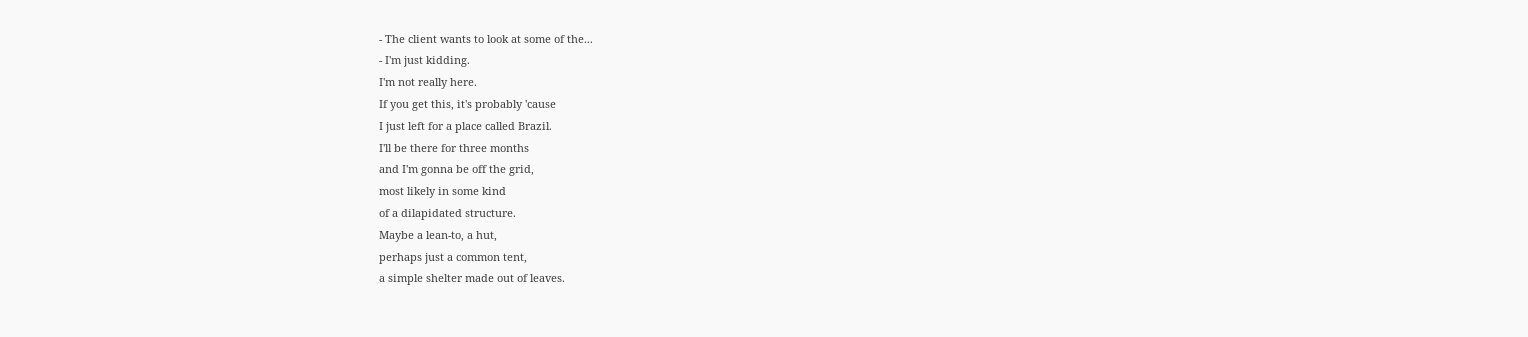- The client wants to look at some of the...
- I'm just kidding.
I'm not really here.
If you get this, it's probably 'cause
I just left for a place called Brazil.
I'll be there for three months
and I'm gonna be off the grid,
most likely in some kind
of a dilapidated structure.
Maybe a lean-to, a hut,
perhaps just a common tent,
a simple shelter made out of leaves.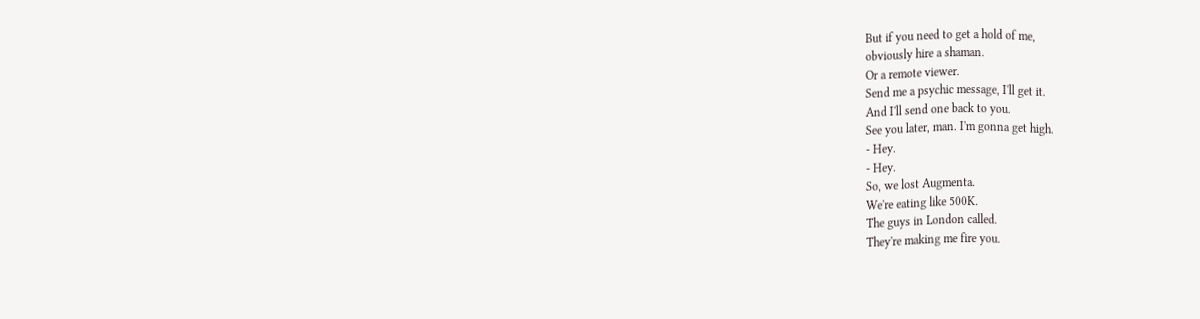But if you need to get a hold of me,
obviously hire a shaman.
Or a remote viewer.
Send me a psychic message, I'll get it.
And I'll send one back to you.
See you later, man. I'm gonna get high.
- Hey.
- Hey.
So, we lost Augmenta.
We're eating like 500K.
The guys in London called.
They're making me fire you.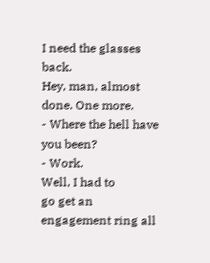I need the glasses back.
Hey, man, almost done. One more.
- Where the hell have you been?
- Work.
Well, I had to
go get an engagement ring all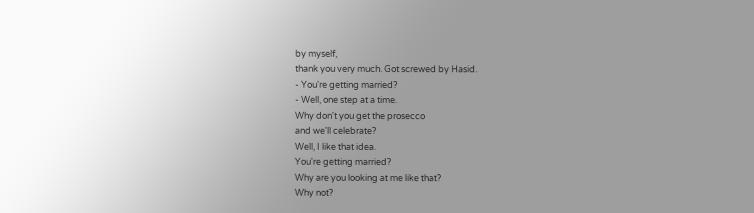by myself,
thank you very much. Got screwed by Hasid.
- You're getting married?
- Well, one step at a time.
Why don't you get the prosecco
and we'll celebrate?
Well, I like that idea.
You're getting married?
Why are you looking at me like that?
Why not?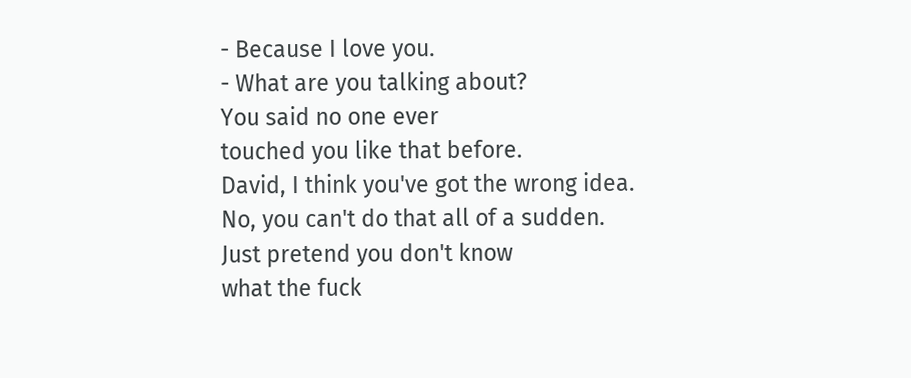- Because I love you.
- What are you talking about?
You said no one ever
touched you like that before.
David, I think you've got the wrong idea.
No, you can't do that all of a sudden.
Just pretend you don't know
what the fuck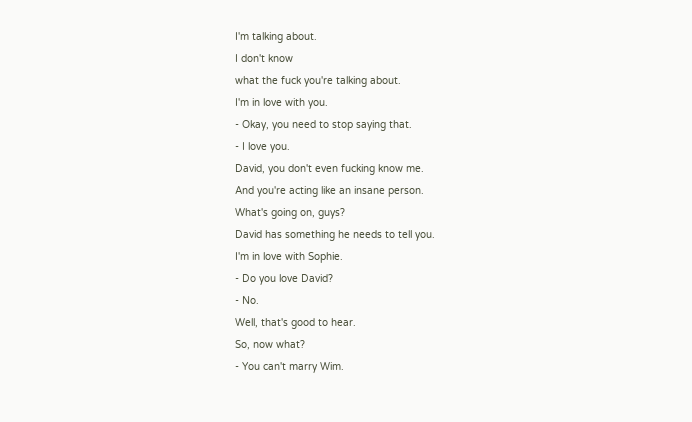I'm talking about.
I don't know
what the fuck you're talking about.
I'm in love with you.
- Okay, you need to stop saying that.
- I love you.
David, you don't even fucking know me.
And you're acting like an insane person.
What's going on, guys?
David has something he needs to tell you.
I'm in love with Sophie.
- Do you love David?
- No.
Well, that's good to hear.
So, now what?
- You can't marry Wim.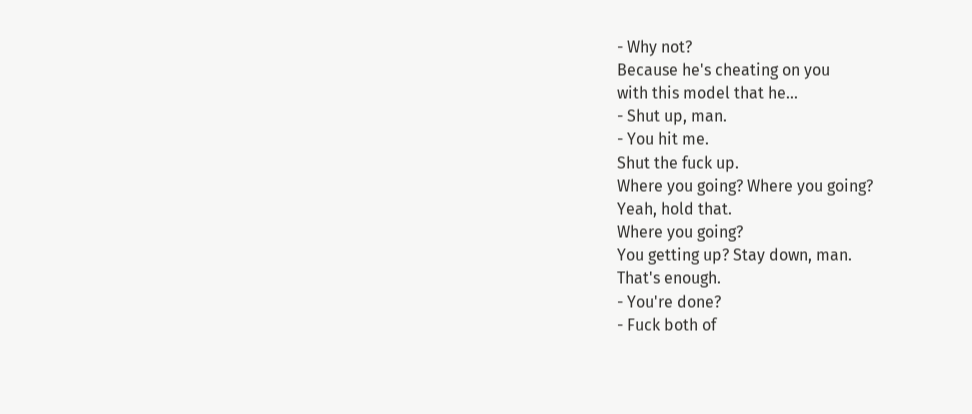- Why not?
Because he's cheating on you
with this model that he...
- Shut up, man.
- You hit me.
Shut the fuck up.
Where you going? Where you going?
Yeah, hold that.
Where you going?
You getting up? Stay down, man.
That's enough.
- You're done?
- Fuck both of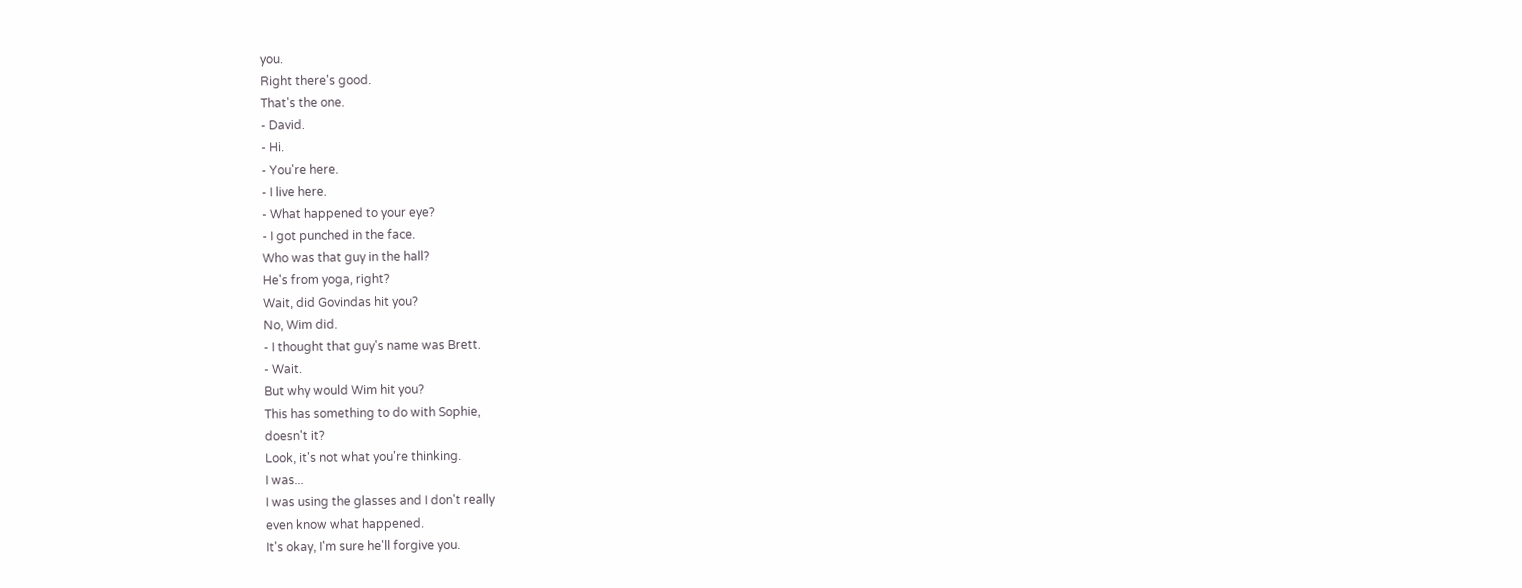you.
Right there's good.
That's the one.
- David.
- Hi.
- You're here.
- I live here.
- What happened to your eye?
- I got punched in the face.
Who was that guy in the hall?
He's from yoga, right?
Wait, did Govindas hit you?
No, Wim did.
- I thought that guy's name was Brett.
- Wait.
But why would Wim hit you?
This has something to do with Sophie,
doesn't it?
Look, it's not what you're thinking.
I was...
I was using the glasses and I don't really
even know what happened.
It's okay, I'm sure he'll forgive you.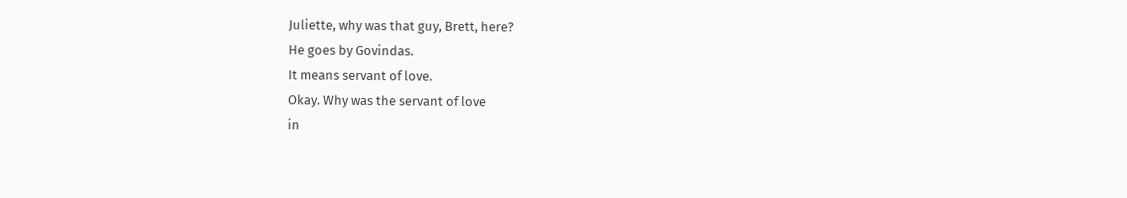Juliette, why was that guy, Brett, here?
He goes by Govindas.
It means servant of love.
Okay. Why was the servant of love
in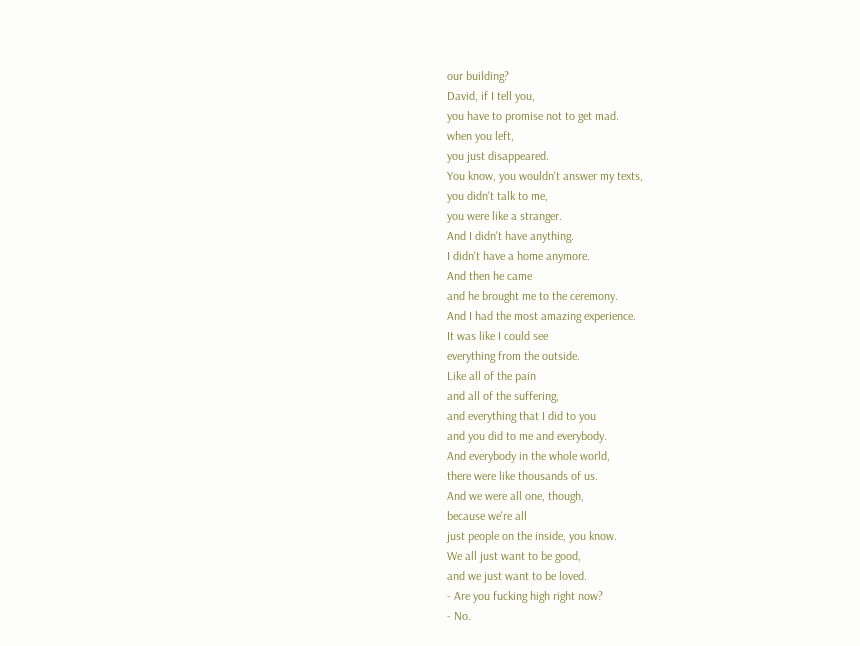our building?
David, if I tell you,
you have to promise not to get mad.
when you left,
you just disappeared.
You know, you wouldn't answer my texts,
you didn't talk to me,
you were like a stranger.
And I didn't have anything.
I didn't have a home anymore.
And then he came
and he brought me to the ceremony.
And I had the most amazing experience.
It was like I could see
everything from the outside.
Like all of the pain
and all of the suffering,
and everything that I did to you
and you did to me and everybody.
And everybody in the whole world,
there were like thousands of us.
And we were all one, though,
because we're all
just people on the inside, you know.
We all just want to be good,
and we just want to be loved.
- Are you fucking high right now?
- No.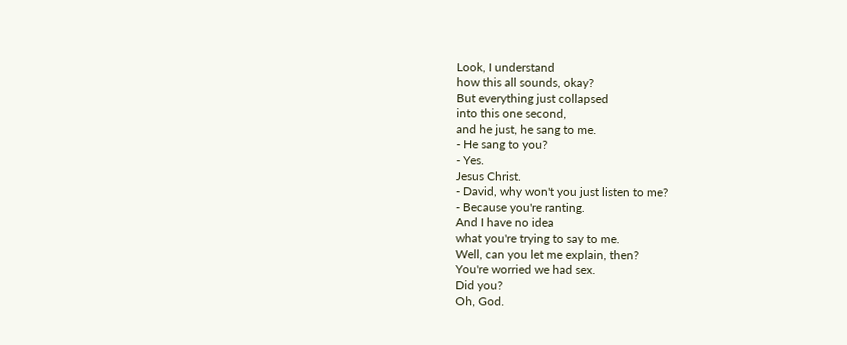Look, I understand
how this all sounds, okay?
But everything just collapsed
into this one second,
and he just, he sang to me.
- He sang to you?
- Yes.
Jesus Christ.
- David, why won't you just listen to me?
- Because you're ranting.
And I have no idea
what you're trying to say to me.
Well, can you let me explain, then?
You're worried we had sex.
Did you?
Oh, God.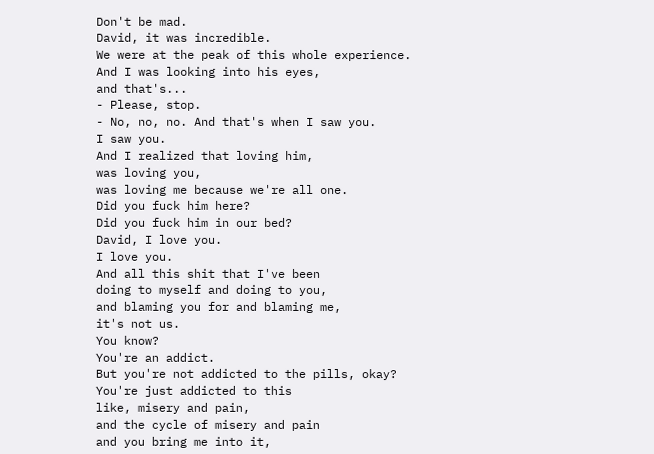Don't be mad.
David, it was incredible.
We were at the peak of this whole experience.
And I was looking into his eyes,
and that's...
- Please, stop.
- No, no, no. And that's when I saw you.
I saw you.
And I realized that loving him,
was loving you,
was loving me because we're all one.
Did you fuck him here?
Did you fuck him in our bed?
David, I love you.
I love you.
And all this shit that I've been
doing to myself and doing to you,
and blaming you for and blaming me,
it's not us.
You know?
You're an addict.
But you're not addicted to the pills, okay?
You're just addicted to this
like, misery and pain,
and the cycle of misery and pain
and you bring me into it,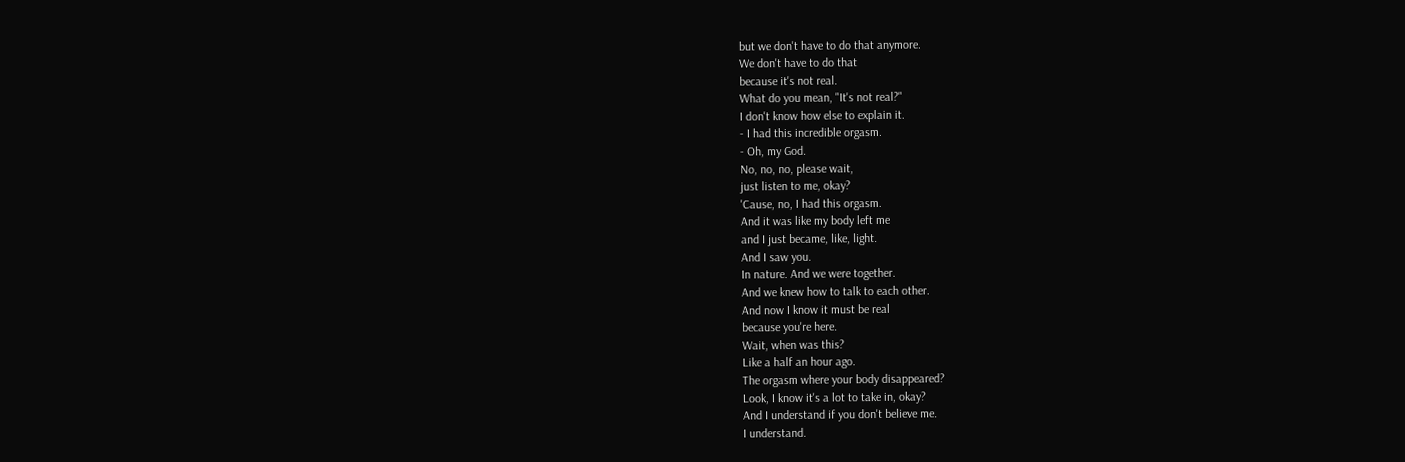but we don't have to do that anymore.
We don't have to do that
because it's not real.
What do you mean, "It's not real?"
I don't know how else to explain it.
- I had this incredible orgasm.
- Oh, my God.
No, no, no, please wait,
just listen to me, okay?
'Cause, no, I had this orgasm.
And it was like my body left me
and I just became, like, light.
And I saw you.
In nature. And we were together.
And we knew how to talk to each other.
And now I know it must be real
because you're here.
Wait, when was this?
Like a half an hour ago.
The orgasm where your body disappeared?
Look, I know it's a lot to take in, okay?
And I understand if you don't believe me.
I understand.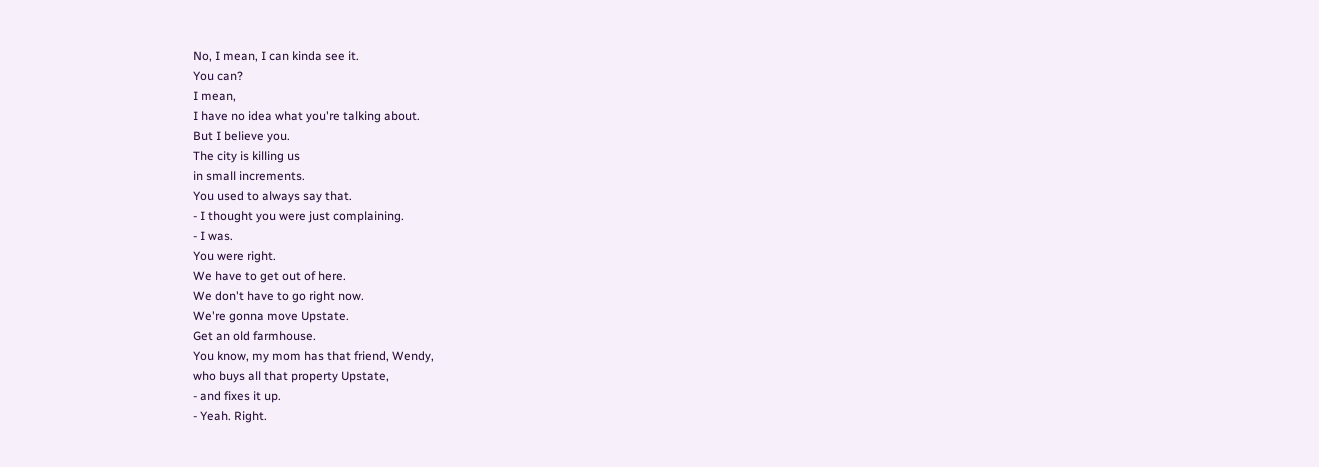No, I mean, I can kinda see it.
You can?
I mean,
I have no idea what you're talking about.
But I believe you.
The city is killing us
in small increments.
You used to always say that.
- I thought you were just complaining.
- I was.
You were right.
We have to get out of here.
We don't have to go right now.
We're gonna move Upstate.
Get an old farmhouse.
You know, my mom has that friend, Wendy,
who buys all that property Upstate,
- and fixes it up.
- Yeah. Right.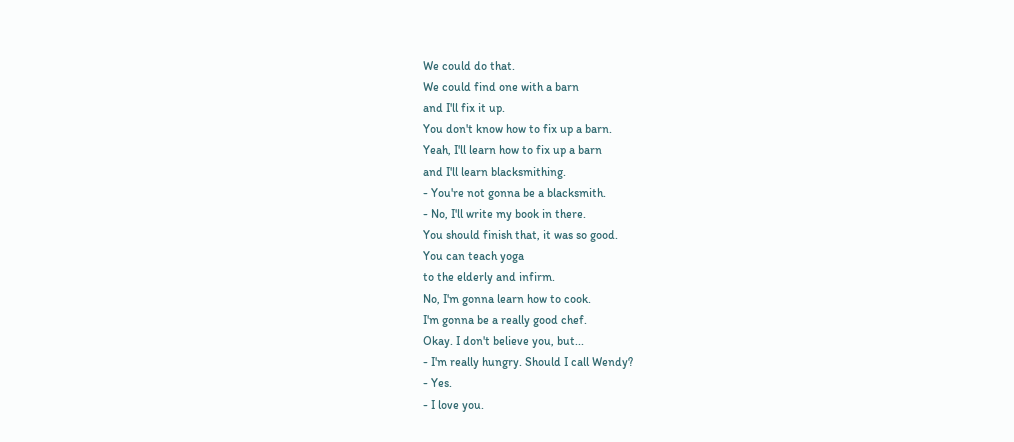We could do that.
We could find one with a barn
and I'll fix it up.
You don't know how to fix up a barn.
Yeah, I'll learn how to fix up a barn
and I'll learn blacksmithing.
- You're not gonna be a blacksmith.
- No, I'll write my book in there.
You should finish that, it was so good.
You can teach yoga
to the elderly and infirm.
No, I'm gonna learn how to cook.
I'm gonna be a really good chef.
Okay. I don't believe you, but...
- I'm really hungry. Should I call Wendy?
- Yes.
- I love you.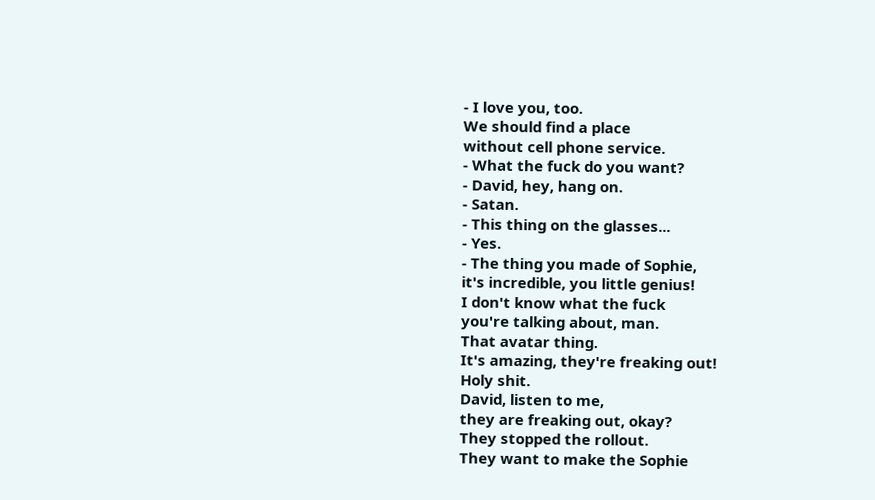- I love you, too.
We should find a place
without cell phone service.
- What the fuck do you want?
- David, hey, hang on.
- Satan.
- This thing on the glasses...
- Yes.
- The thing you made of Sophie,
it's incredible, you little genius!
I don't know what the fuck
you're talking about, man.
That avatar thing.
It's amazing, they're freaking out!
Holy shit.
David, listen to me,
they are freaking out, okay?
They stopped the rollout.
They want to make the Sophie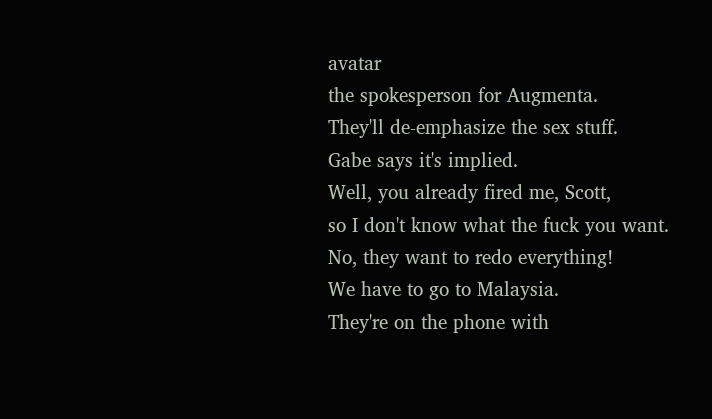avatar
the spokesperson for Augmenta.
They'll de-emphasize the sex stuff.
Gabe says it's implied.
Well, you already fired me, Scott,
so I don't know what the fuck you want.
No, they want to redo everything!
We have to go to Malaysia.
They're on the phone with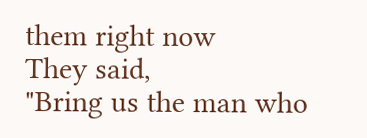them right now
They said,
"Bring us the man who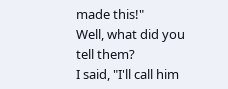made this!"
Well, what did you tell them?
I said, "I'll call him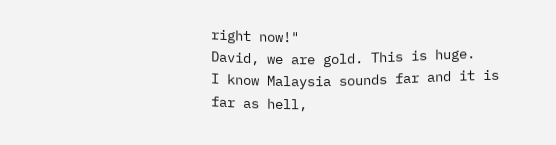right now!"
David, we are gold. This is huge.
I know Malaysia sounds far and it is
far as hell,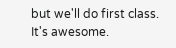but we'll do first class.
It's awesome.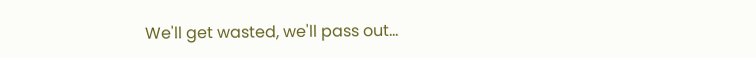We'll get wasted, we'll pass out...